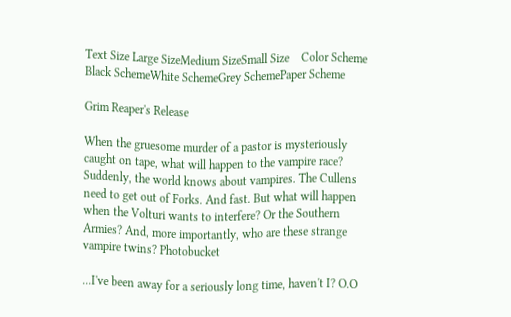Text Size Large SizeMedium SizeSmall Size    Color Scheme Black SchemeWhite SchemeGrey SchemePaper Scheme

Grim Reaper's Release

When the gruesome murder of a pastor is mysteriously caught on tape, what will happen to the vampire race? Suddenly, the world knows about vampires. The Cullens need to get out of Forks. And fast. But what will happen when the Volturi wants to interfere? Or the Southern Armies? And, more importantly, who are these strange vampire twins? Photobucket

...I've been away for a seriously long time, haven't I? O.O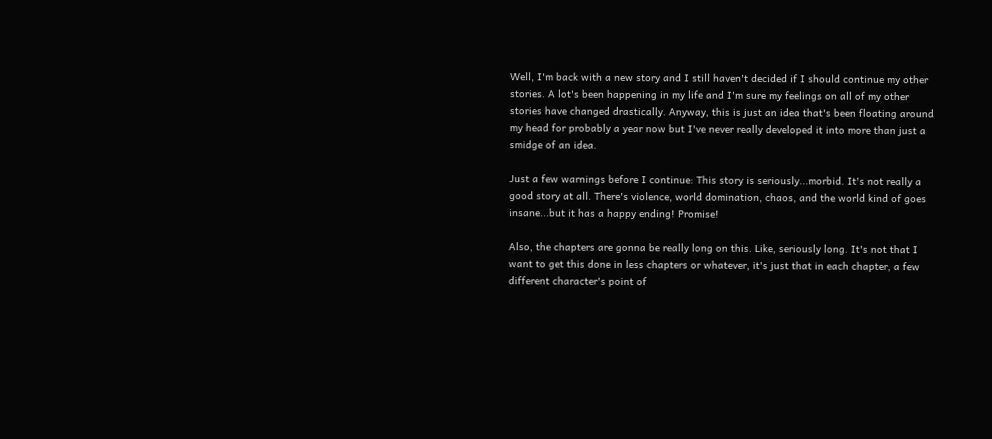Well, I'm back with a new story and I still haven't decided if I should continue my other stories. A lot's been happening in my life and I'm sure my feelings on all of my other stories have changed drastically. Anyway, this is just an idea that's been floating around my head for probably a year now but I've never really developed it into more than just a smidge of an idea.

Just a few warnings before I continue: This story is seriously...morbid. It's not really a good story at all. There's violence, world domination, chaos, and the world kind of goes insane...but it has a happy ending! Promise!

Also, the chapters are gonna be really long on this. Like, seriously long. It's not that I want to get this done in less chapters or whatever, it's just that in each chapter, a few different character's point of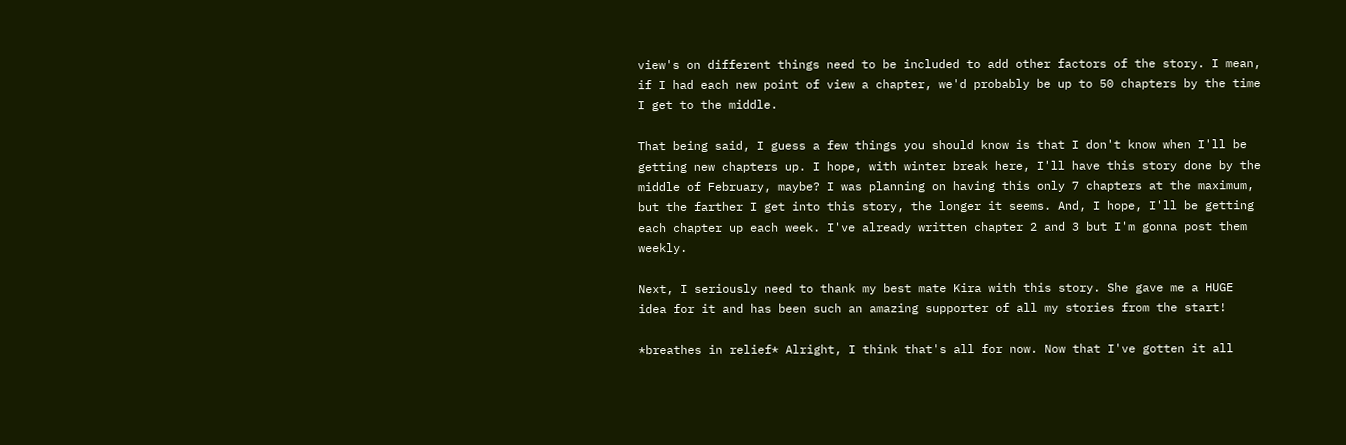view's on different things need to be included to add other factors of the story. I mean, if I had each new point of view a chapter, we'd probably be up to 50 chapters by the time I get to the middle.

That being said, I guess a few things you should know is that I don't know when I'll be getting new chapters up. I hope, with winter break here, I'll have this story done by the middle of February, maybe? I was planning on having this only 7 chapters at the maximum, but the farther I get into this story, the longer it seems. And, I hope, I'll be getting each chapter up each week. I've already written chapter 2 and 3 but I'm gonna post them weekly.

Next, I seriously need to thank my best mate Kira with this story. She gave me a HUGE idea for it and has been such an amazing supporter of all my stories from the start!

*breathes in relief* Alright, I think that's all for now. Now that I've gotten it all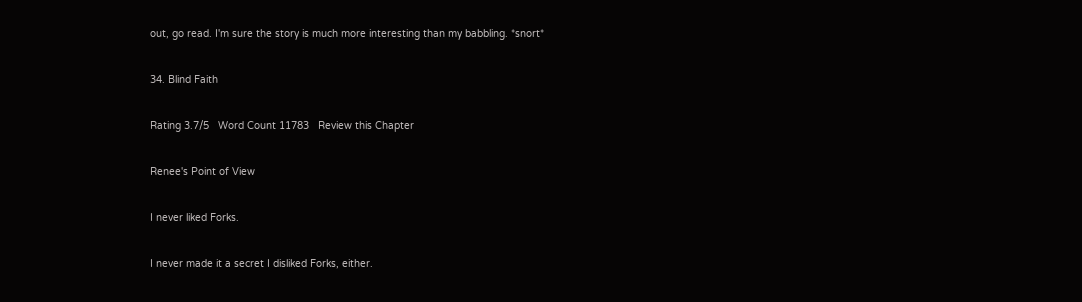out, go read. I'm sure the story is much more interesting than my babbling. *snort*

34. Blind Faith

Rating 3.7/5   Word Count 11783   Review this Chapter

Renee's Point of View

I never liked Forks.

I never made it a secret I disliked Forks, either.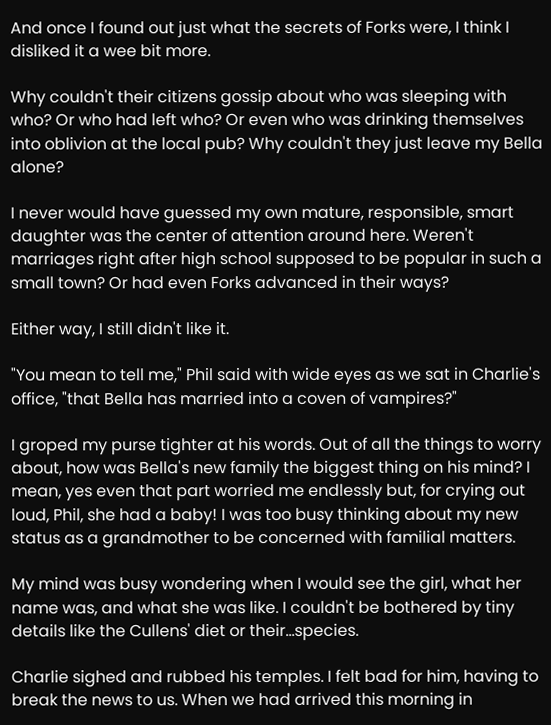And once I found out just what the secrets of Forks were, I think I disliked it a wee bit more.

Why couldn't their citizens gossip about who was sleeping with who? Or who had left who? Or even who was drinking themselves into oblivion at the local pub? Why couldn't they just leave my Bella alone?

I never would have guessed my own mature, responsible, smart daughter was the center of attention around here. Weren't marriages right after high school supposed to be popular in such a small town? Or had even Forks advanced in their ways?

Either way, I still didn't like it.

"You mean to tell me," Phil said with wide eyes as we sat in Charlie's office, "that Bella has married into a coven of vampires?"

I groped my purse tighter at his words. Out of all the things to worry about, how was Bella's new family the biggest thing on his mind? I mean, yes even that part worried me endlessly but, for crying out loud, Phil, she had a baby! I was too busy thinking about my new status as a grandmother to be concerned with familial matters.

My mind was busy wondering when I would see the girl, what her name was, and what she was like. I couldn't be bothered by tiny details like the Cullens' diet or their...species.

Charlie sighed and rubbed his temples. I felt bad for him, having to break the news to us. When we had arrived this morning in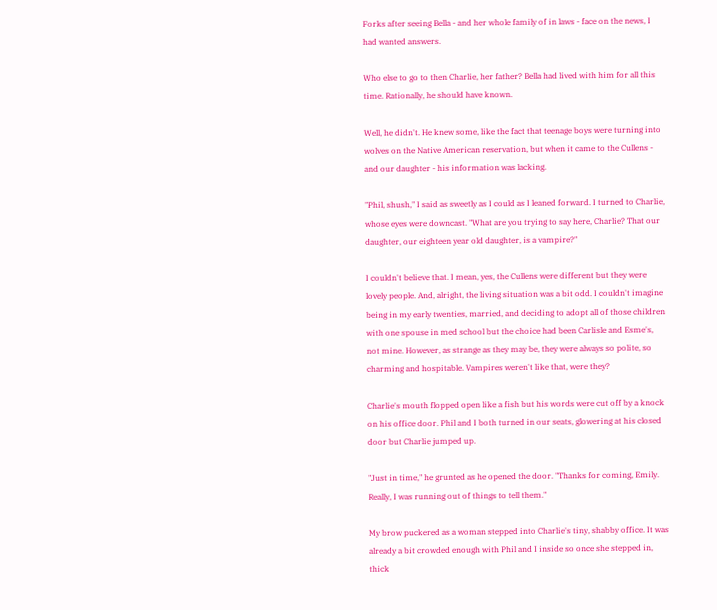Forks after seeing Bella - and her whole family of in laws - face on the news, I had wanted answers.

Who else to go to then Charlie, her father? Bella had lived with him for all this time. Rationally, he should have known.

Well, he didn't. He knew some, like the fact that teenage boys were turning into wolves on the Native American reservation, but when it came to the Cullens - and our daughter - his information was lacking.

"Phil, shush," I said as sweetly as I could as I leaned forward. I turned to Charlie, whose eyes were downcast. "What are you trying to say here, Charlie? That our daughter, our eighteen year old daughter, is a vampire?"

I couldn't believe that. I mean, yes, the Cullens were different but they were lovely people. And, alright, the living situation was a bit odd. I couldn't imagine being in my early twenties, married, and deciding to adopt all of those children with one spouse in med school but the choice had been Carlisle and Esme's, not mine. However, as strange as they may be, they were always so polite, so charming and hospitable. Vampires weren't like that, were they?

Charlie's mouth flopped open like a fish but his words were cut off by a knock on his office door. Phil and I both turned in our seats, glowering at his closed door but Charlie jumped up.

"Just in time," he grunted as he opened the door. "Thanks for coming, Emily. Really, I was running out of things to tell them."

My brow puckered as a woman stepped into Charlie's tiny, shabby office. It was already a bit crowded enough with Phil and I inside so once she stepped in, thick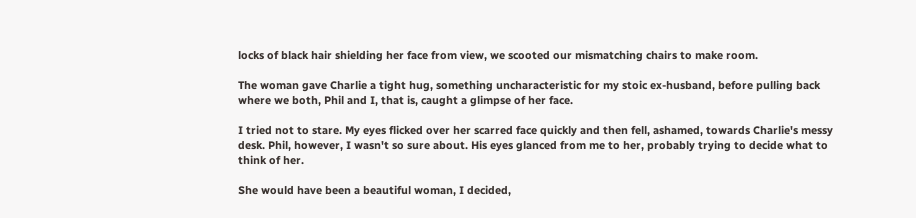locks of black hair shielding her face from view, we scooted our mismatching chairs to make room.

The woman gave Charlie a tight hug, something uncharacteristic for my stoic ex-husband, before pulling back where we both, Phil and I, that is, caught a glimpse of her face.

I tried not to stare. My eyes flicked over her scarred face quickly and then fell, ashamed, towards Charlie's messy desk. Phil, however, I wasn't so sure about. His eyes glanced from me to her, probably trying to decide what to think of her.

She would have been a beautiful woman, I decided,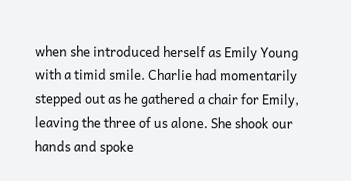when she introduced herself as Emily Young with a timid smile. Charlie had momentarily stepped out as he gathered a chair for Emily, leaving the three of us alone. She shook our hands and spoke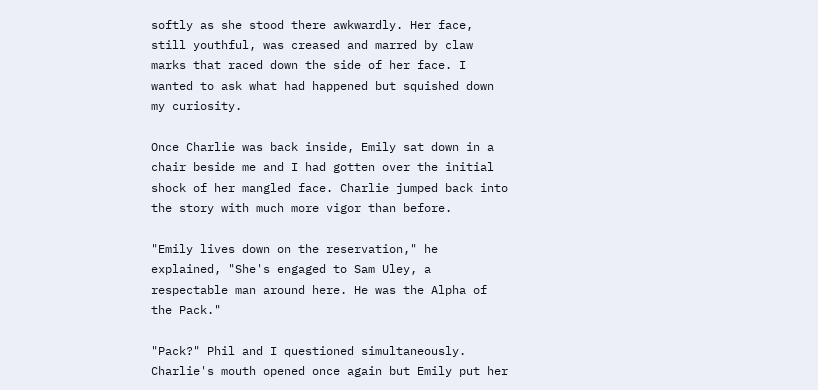softly as she stood there awkwardly. Her face, still youthful, was creased and marred by claw marks that raced down the side of her face. I wanted to ask what had happened but squished down my curiosity.

Once Charlie was back inside, Emily sat down in a chair beside me and I had gotten over the initial shock of her mangled face. Charlie jumped back into the story with much more vigor than before.

"Emily lives down on the reservation," he explained, "She's engaged to Sam Uley, a respectable man around here. He was the Alpha of the Pack."

"Pack?" Phil and I questioned simultaneously. Charlie's mouth opened once again but Emily put her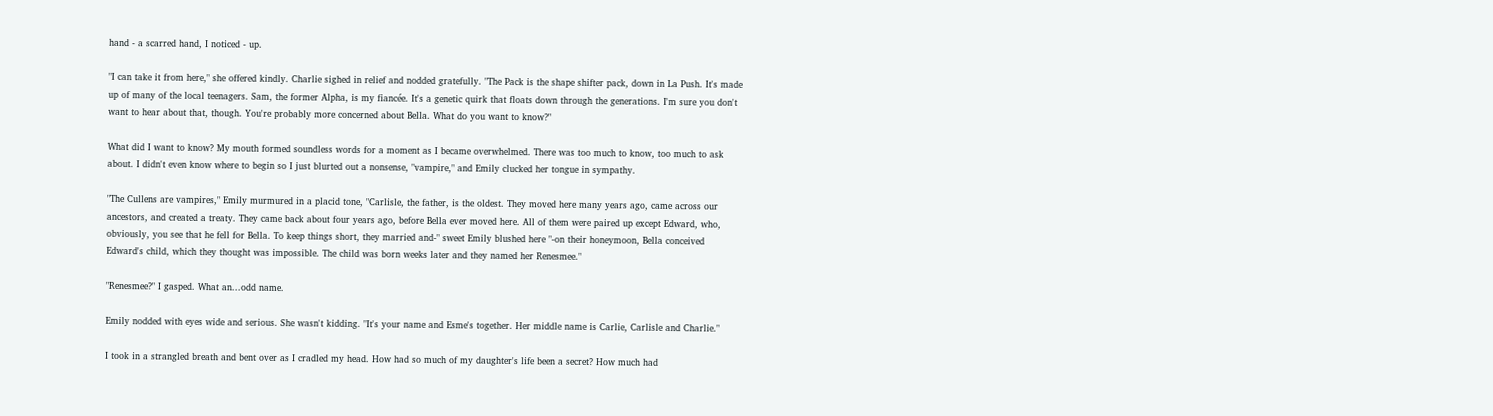hand - a scarred hand, I noticed - up.

"I can take it from here," she offered kindly. Charlie sighed in relief and nodded gratefully. "The Pack is the shape shifter pack, down in La Push. It's made up of many of the local teenagers. Sam, the former Alpha, is my fiancée. It's a genetic quirk that floats down through the generations. I'm sure you don't want to hear about that, though. You're probably more concerned about Bella. What do you want to know?"

What did I want to know? My mouth formed soundless words for a moment as I became overwhelmed. There was too much to know, too much to ask about. I didn't even know where to begin so I just blurted out a nonsense, "vampire," and Emily clucked her tongue in sympathy.

"The Cullens are vampires," Emily murmured in a placid tone, "Carlisle, the father, is the oldest. They moved here many years ago, came across our ancestors, and created a treaty. They came back about four years ago, before Bella ever moved here. All of them were paired up except Edward, who, obviously, you see that he fell for Bella. To keep things short, they married and-" sweet Emily blushed here "-on their honeymoon, Bella conceived Edward's child, which they thought was impossible. The child was born weeks later and they named her Renesmee."

"Renesmee?" I gasped. What an...odd name.

Emily nodded with eyes wide and serious. She wasn't kidding. "It's your name and Esme's together. Her middle name is Carlie, Carlisle and Charlie."

I took in a strangled breath and bent over as I cradled my head. How had so much of my daughter's life been a secret? How much had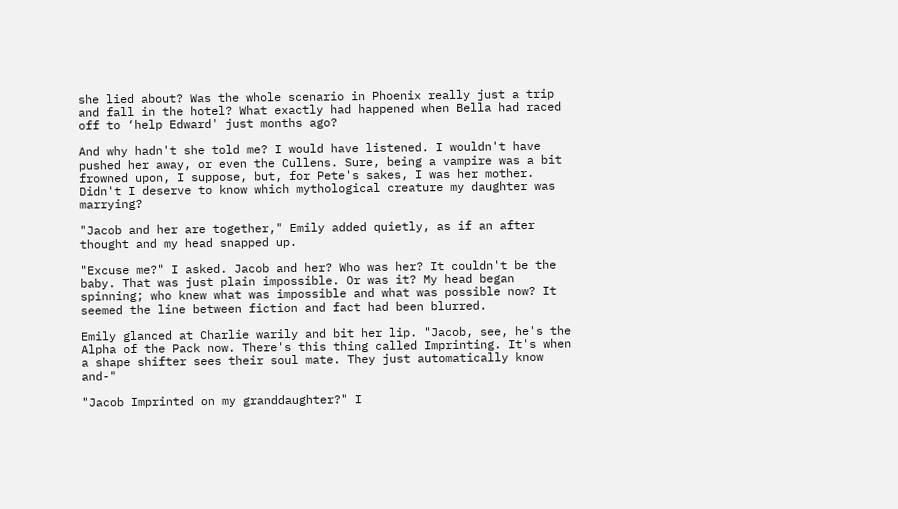she lied about? Was the whole scenario in Phoenix really just a trip and fall in the hotel? What exactly had happened when Bella had raced off to ‘help Edward' just months ago?

And why hadn't she told me? I would have listened. I wouldn't have pushed her away, or even the Cullens. Sure, being a vampire was a bit frowned upon, I suppose, but, for Pete's sakes, I was her mother. Didn't I deserve to know which mythological creature my daughter was marrying?

"Jacob and her are together," Emily added quietly, as if an after thought and my head snapped up.

"Excuse me?" I asked. Jacob and her? Who was her? It couldn't be the baby. That was just plain impossible. Or was it? My head began spinning; who knew what was impossible and what was possible now? It seemed the line between fiction and fact had been blurred.

Emily glanced at Charlie warily and bit her lip. "Jacob, see, he's the Alpha of the Pack now. There's this thing called Imprinting. It's when a shape shifter sees their soul mate. They just automatically know and-"

"Jacob Imprinted on my granddaughter?" I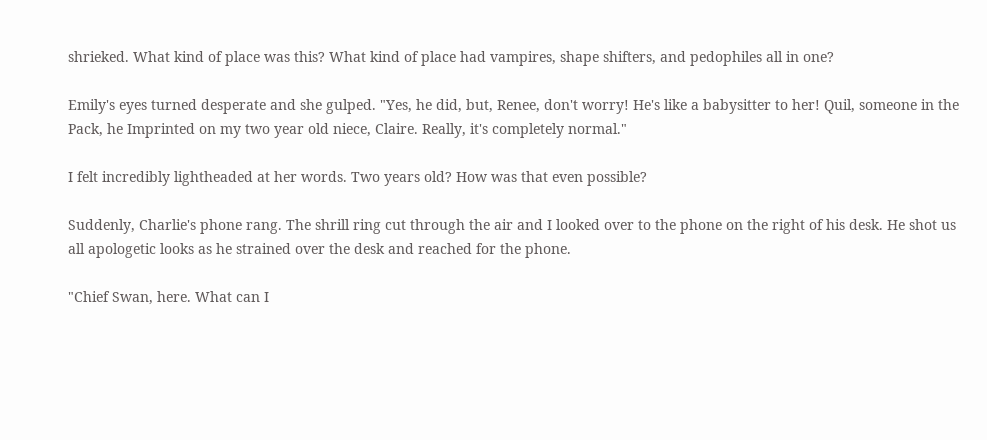shrieked. What kind of place was this? What kind of place had vampires, shape shifters, and pedophiles all in one?

Emily's eyes turned desperate and she gulped. "Yes, he did, but, Renee, don't worry! He's like a babysitter to her! Quil, someone in the Pack, he Imprinted on my two year old niece, Claire. Really, it's completely normal."

I felt incredibly lightheaded at her words. Two years old? How was that even possible?

Suddenly, Charlie's phone rang. The shrill ring cut through the air and I looked over to the phone on the right of his desk. He shot us all apologetic looks as he strained over the desk and reached for the phone.

"Chief Swan, here. What can I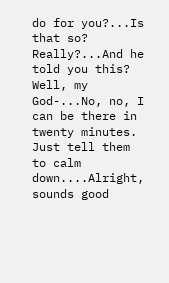do for you?...Is that so? Really?...And he told you this? Well, my God-...No, no, I can be there in twenty minutes. Just tell them to calm down....Alright, sounds good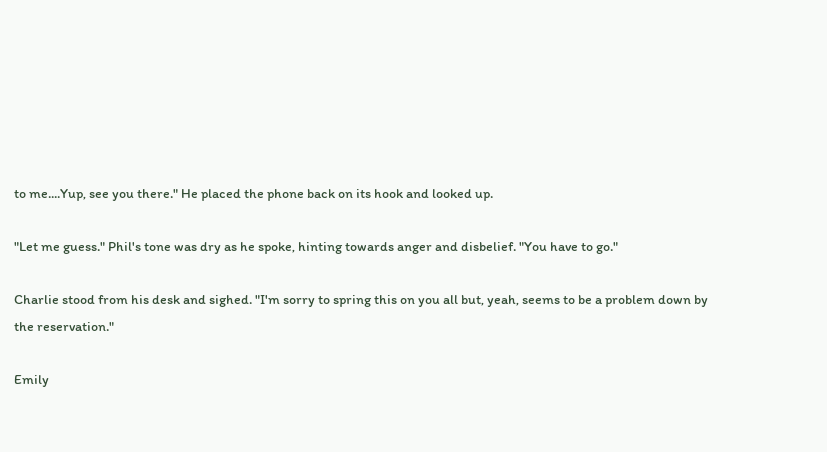to me....Yup, see you there." He placed the phone back on its hook and looked up.

"Let me guess." Phil's tone was dry as he spoke, hinting towards anger and disbelief. "You have to go."

Charlie stood from his desk and sighed. "I'm sorry to spring this on you all but, yeah, seems to be a problem down by the reservation."

Emily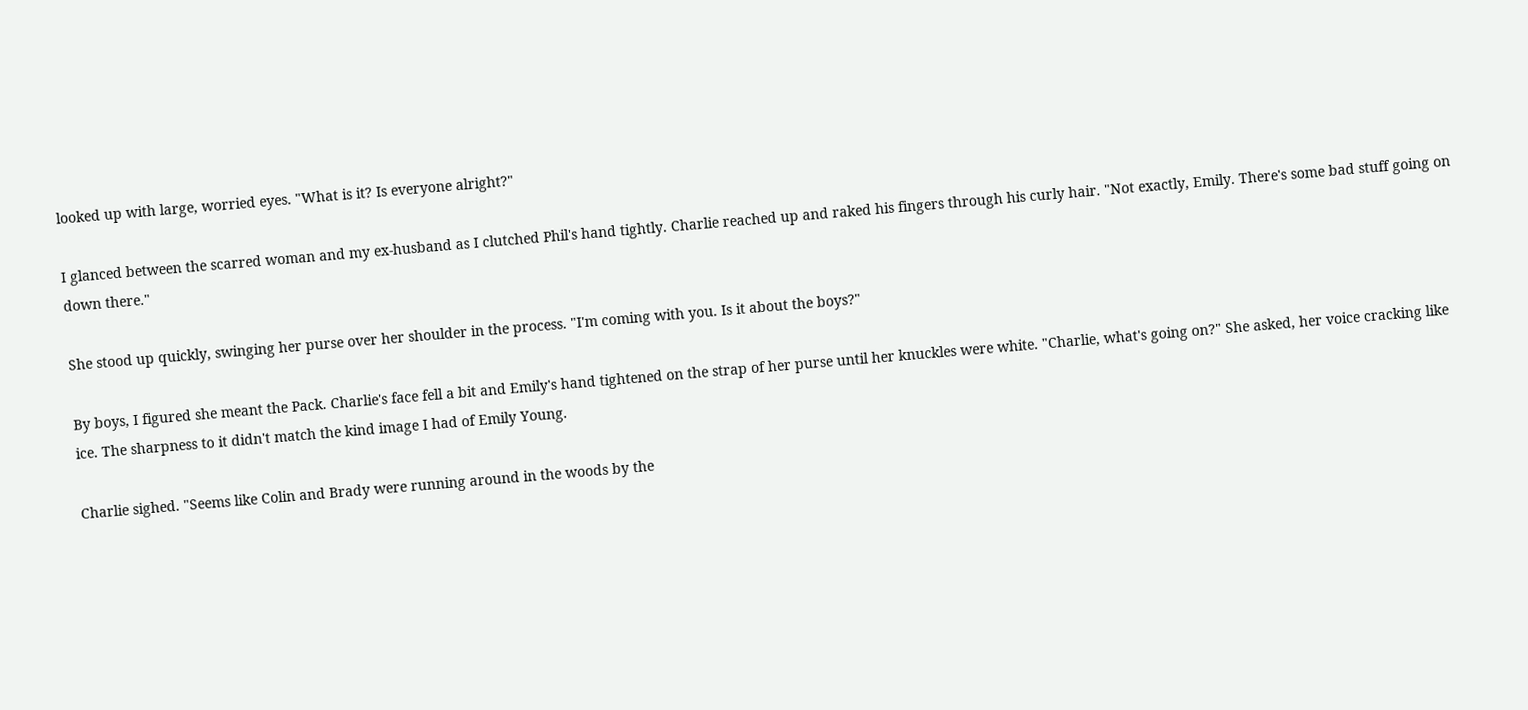looked up with large, worried eyes. "What is it? Is everyone alright?"

I glanced between the scarred woman and my ex-husband as I clutched Phil's hand tightly. Charlie reached up and raked his fingers through his curly hair. "Not exactly, Emily. There's some bad stuff going on down there."

She stood up quickly, swinging her purse over her shoulder in the process. "I'm coming with you. Is it about the boys?"

By boys, I figured she meant the Pack. Charlie's face fell a bit and Emily's hand tightened on the strap of her purse until her knuckles were white. "Charlie, what's going on?" She asked, her voice cracking like ice. The sharpness to it didn't match the kind image I had of Emily Young.

Charlie sighed. "Seems like Colin and Brady were running around in the woods by the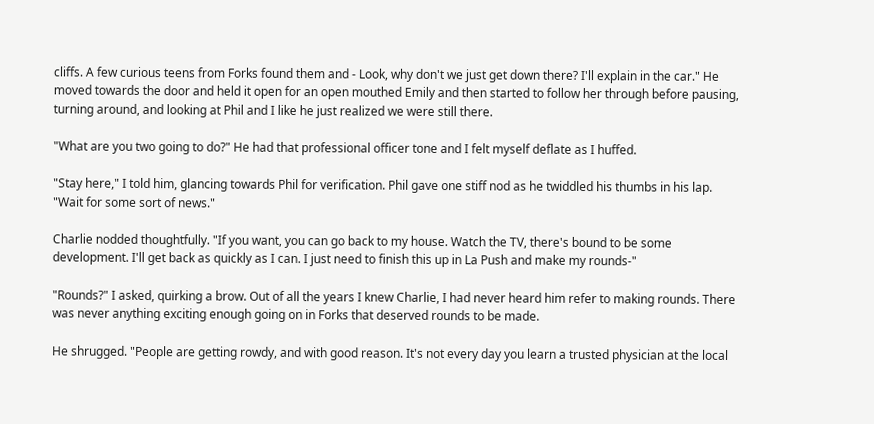cliffs. A few curious teens from Forks found them and - Look, why don't we just get down there? I'll explain in the car." He moved towards the door and held it open for an open mouthed Emily and then started to follow her through before pausing, turning around, and looking at Phil and I like he just realized we were still there.

"What are you two going to do?" He had that professional officer tone and I felt myself deflate as I huffed.

"Stay here," I told him, glancing towards Phil for verification. Phil gave one stiff nod as he twiddled his thumbs in his lap. "Wait for some sort of news."

Charlie nodded thoughtfully. "If you want, you can go back to my house. Watch the TV, there's bound to be some development. I'll get back as quickly as I can. I just need to finish this up in La Push and make my rounds-"

"Rounds?" I asked, quirking a brow. Out of all the years I knew Charlie, I had never heard him refer to making rounds. There was never anything exciting enough going on in Forks that deserved rounds to be made.

He shrugged. "People are getting rowdy, and with good reason. It's not every day you learn a trusted physician at the local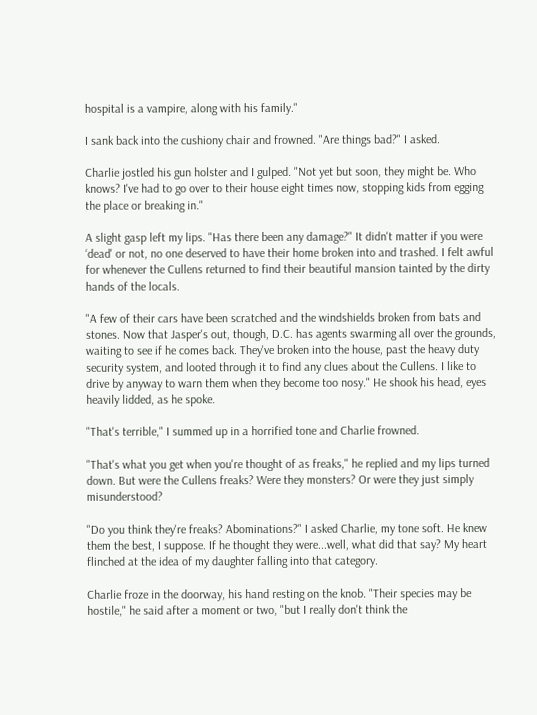hospital is a vampire, along with his family."

I sank back into the cushiony chair and frowned. "Are things bad?" I asked.

Charlie jostled his gun holster and I gulped. "Not yet but soon, they might be. Who knows? I've had to go over to their house eight times now, stopping kids from egging the place or breaking in."

A slight gasp left my lips. "Has there been any damage?" It didn't matter if you were ‘dead' or not, no one deserved to have their home broken into and trashed. I felt awful for whenever the Cullens returned to find their beautiful mansion tainted by the dirty hands of the locals.

"A few of their cars have been scratched and the windshields broken from bats and stones. Now that Jasper's out, though, D.C. has agents swarming all over the grounds, waiting to see if he comes back. They've broken into the house, past the heavy duty security system, and looted through it to find any clues about the Cullens. I like to drive by anyway to warn them when they become too nosy." He shook his head, eyes heavily lidded, as he spoke.

"That's terrible," I summed up in a horrified tone and Charlie frowned.

"That's what you get when you're thought of as freaks," he replied and my lips turned down. But were the Cullens freaks? Were they monsters? Or were they just simply misunderstood?

"Do you think they're freaks? Abominations?" I asked Charlie, my tone soft. He knew them the best, I suppose. If he thought they were...well, what did that say? My heart flinched at the idea of my daughter falling into that category.

Charlie froze in the doorway, his hand resting on the knob. "Their species may be hostile," he said after a moment or two, "but I really don't think the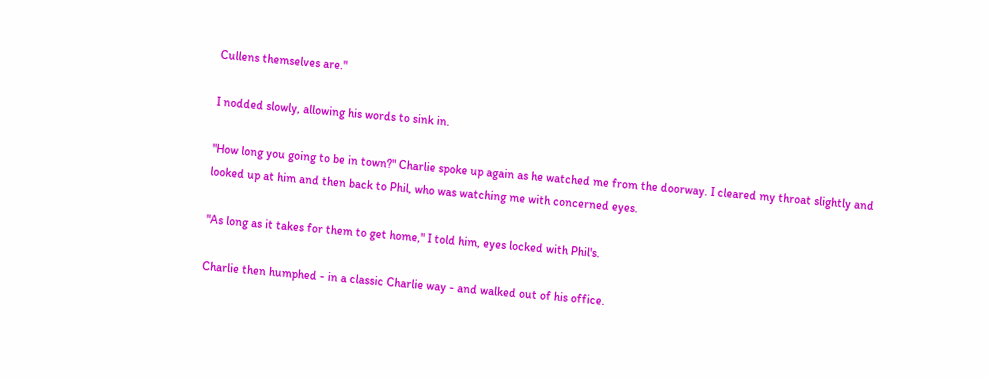Cullens themselves are."

I nodded slowly, allowing his words to sink in.

"How long you going to be in town?" Charlie spoke up again as he watched me from the doorway. I cleared my throat slightly and looked up at him and then back to Phil, who was watching me with concerned eyes.

"As long as it takes for them to get home," I told him, eyes locked with Phil's.

Charlie then humphed - in a classic Charlie way - and walked out of his office.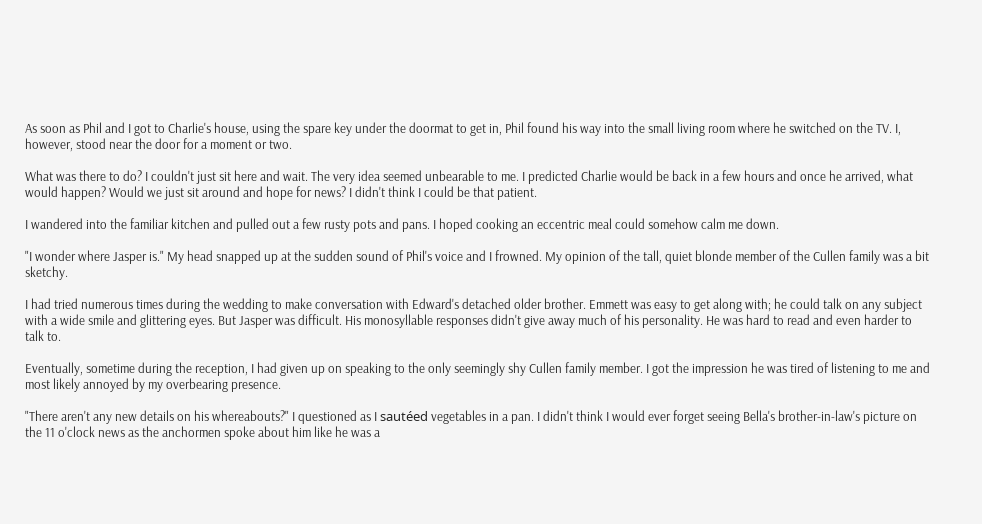As soon as Phil and I got to Charlie's house, using the spare key under the doormat to get in, Phil found his way into the small living room where he switched on the TV. I, however, stood near the door for a moment or two.

What was there to do? I couldn't just sit here and wait. The very idea seemed unbearable to me. I predicted Charlie would be back in a few hours and once he arrived, what would happen? Would we just sit around and hope for news? I didn't think I could be that patient.

I wandered into the familiar kitchen and pulled out a few rusty pots and pans. I hoped cooking an eccentric meal could somehow calm me down.

"I wonder where Jasper is." My head snapped up at the sudden sound of Phil's voice and I frowned. My opinion of the tall, quiet blonde member of the Cullen family was a bit sketchy.

I had tried numerous times during the wedding to make conversation with Edward's detached older brother. Emmett was easy to get along with; he could talk on any subject with a wide smile and glittering eyes. But Jasper was difficult. His monosyllable responses didn't give away much of his personality. He was hard to read and even harder to talk to.

Eventually, sometime during the reception, I had given up on speaking to the only seemingly shy Cullen family member. I got the impression he was tired of listening to me and most likely annoyed by my overbearing presence.

"There aren't any new details on his whereabouts?" I questioned as I sautéed vegetables in a pan. I didn't think I would ever forget seeing Bella's brother-in-law's picture on the 11 o'clock news as the anchormen spoke about him like he was a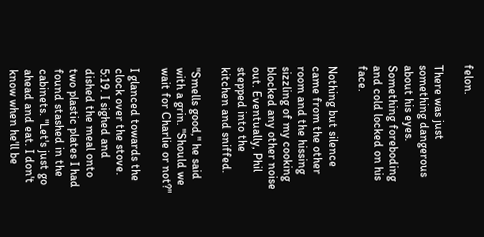felon.

There was just something dangerous about his eyes. Something foreboding and cold locked on his face.

Nothing but silence came from the other room and the hissing sizzling of my cooking blocked any other noise out. Eventually, Phil stepped into the kitchen and sniffed.

"Smells good," he said with a grin. "Should we wait for Charlie or not?"

I glanced towards the clock over the stove. 5:19. I sighed and dished the meal onto two plastic plates I had found stashed in the cabinets. "Let's just go ahead and eat. I don't know when he'll be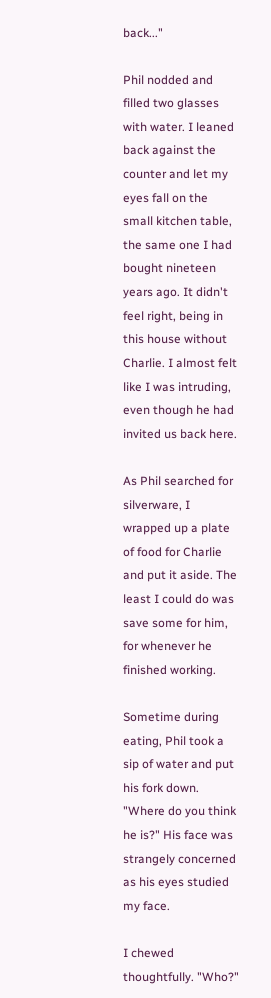back..."

Phil nodded and filled two glasses with water. I leaned back against the counter and let my eyes fall on the small kitchen table, the same one I had bought nineteen years ago. It didn't feel right, being in this house without Charlie. I almost felt like I was intruding, even though he had invited us back here.

As Phil searched for silverware, I wrapped up a plate of food for Charlie and put it aside. The least I could do was save some for him, for whenever he finished working.

Sometime during eating, Phil took a sip of water and put his fork down. "Where do you think he is?" His face was strangely concerned as his eyes studied my face.

I chewed thoughtfully. "Who?"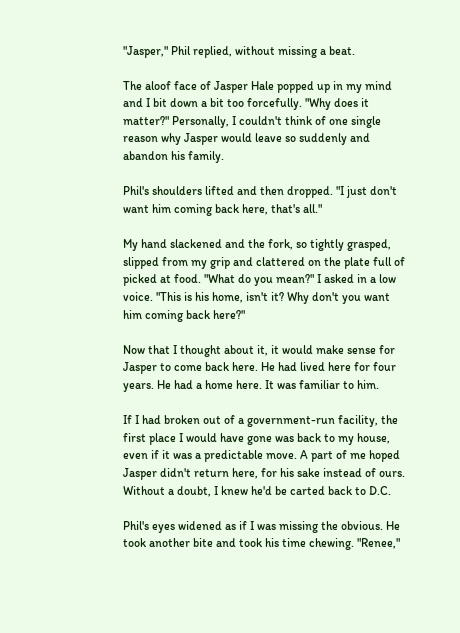"Jasper," Phil replied, without missing a beat.

The aloof face of Jasper Hale popped up in my mind and I bit down a bit too forcefully. "Why does it matter?" Personally, I couldn't think of one single reason why Jasper would leave so suddenly and abandon his family.

Phil's shoulders lifted and then dropped. "I just don't want him coming back here, that's all."

My hand slackened and the fork, so tightly grasped, slipped from my grip and clattered on the plate full of picked at food. "What do you mean?" I asked in a low voice. "This is his home, isn't it? Why don't you want him coming back here?"

Now that I thought about it, it would make sense for Jasper to come back here. He had lived here for four years. He had a home here. It was familiar to him.

If I had broken out of a government-run facility, the first place I would have gone was back to my house, even if it was a predictable move. A part of me hoped Jasper didn't return here, for his sake instead of ours. Without a doubt, I knew he'd be carted back to D.C.

Phil's eyes widened as if I was missing the obvious. He took another bite and took his time chewing. "Renee,"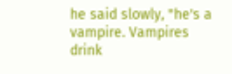he said slowly, "he's a vampire. Vampires drink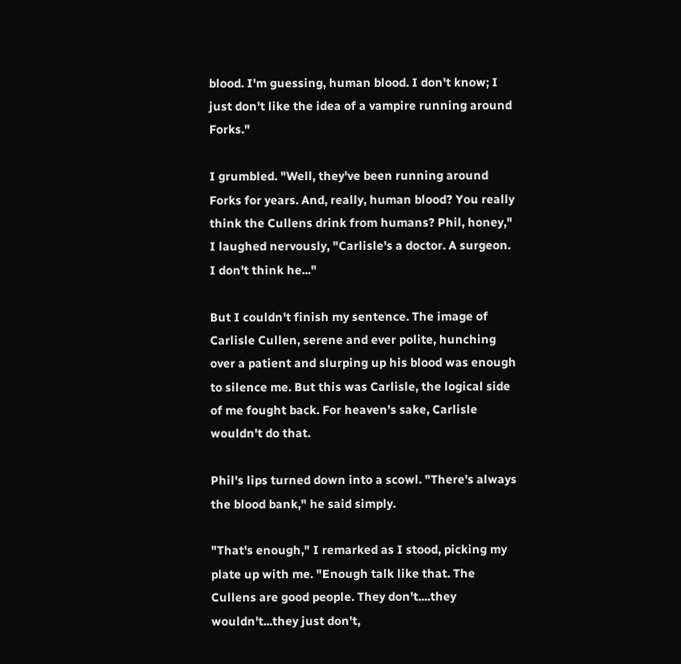blood. I'm guessing, human blood. I don't know; I just don't like the idea of a vampire running around Forks."

I grumbled. "Well, they've been running around Forks for years. And, really, human blood? You really think the Cullens drink from humans? Phil, honey," I laughed nervously, "Carlisle's a doctor. A surgeon. I don't think he..."

But I couldn't finish my sentence. The image of Carlisle Cullen, serene and ever polite, hunching over a patient and slurping up his blood was enough to silence me. But this was Carlisle, the logical side of me fought back. For heaven's sake, Carlisle wouldn't do that.

Phil's lips turned down into a scowl. "There's always the blood bank," he said simply.

"That's enough," I remarked as I stood, picking my plate up with me. "Enough talk like that. The Cullens are good people. They don't....they wouldn't...they just don't,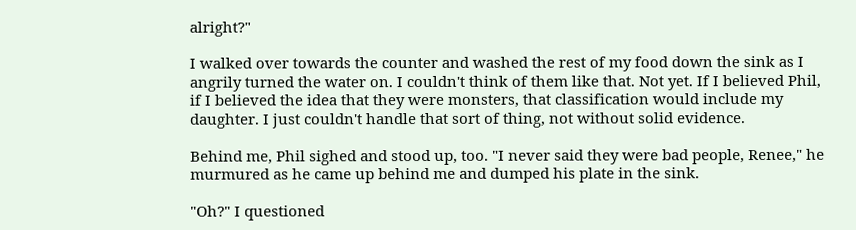alright?"

I walked over towards the counter and washed the rest of my food down the sink as I angrily turned the water on. I couldn't think of them like that. Not yet. If I believed Phil, if I believed the idea that they were monsters, that classification would include my daughter. I just couldn't handle that sort of thing, not without solid evidence.

Behind me, Phil sighed and stood up, too. "I never said they were bad people, Renee," he murmured as he came up behind me and dumped his plate in the sink.

"Oh?" I questioned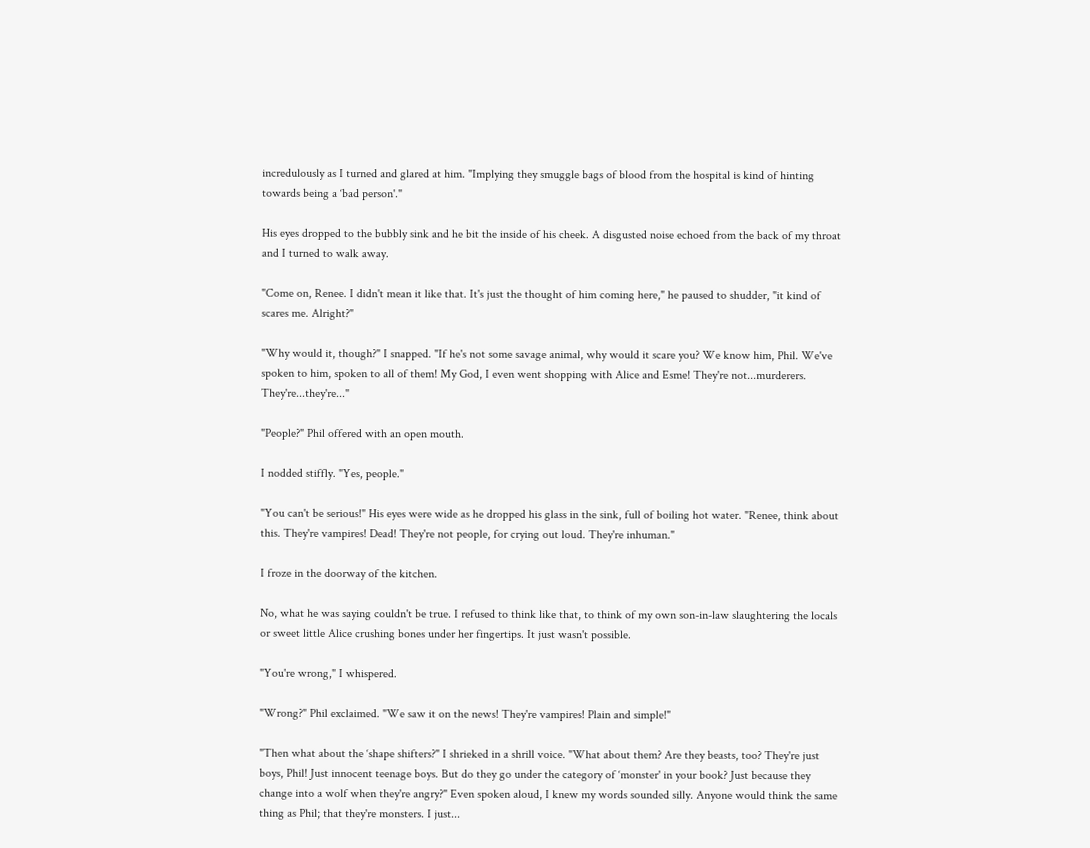incredulously as I turned and glared at him. "Implying they smuggle bags of blood from the hospital is kind of hinting towards being a ‘bad person'."

His eyes dropped to the bubbly sink and he bit the inside of his cheek. A disgusted noise echoed from the back of my throat and I turned to walk away.

"Come on, Renee. I didn't mean it like that. It's just the thought of him coming here," he paused to shudder, "it kind of scares me. Alright?"

"Why would it, though?" I snapped. "If he's not some savage animal, why would it scare you? We know him, Phil. We've spoken to him, spoken to all of them! My God, I even went shopping with Alice and Esme! They're not...murderers. They're...they're..."

"People?" Phil offered with an open mouth.

I nodded stiffly. "Yes, people."

"You can't be serious!" His eyes were wide as he dropped his glass in the sink, full of boiling hot water. "Renee, think about this. They're vampires! Dead! They're not people, for crying out loud. They're inhuman."

I froze in the doorway of the kitchen.

No, what he was saying couldn't be true. I refused to think like that, to think of my own son-in-law slaughtering the locals or sweet little Alice crushing bones under her fingertips. It just wasn't possible.

"You're wrong," I whispered.

"Wrong?" Phil exclaimed. "We saw it on the news! They're vampires! Plain and simple!"

"Then what about the ‘shape shifters?" I shrieked in a shrill voice. "What about them? Are they beasts, too? They're just boys, Phil! Just innocent teenage boys. But do they go under the category of ‘monster' in your book? Just because they change into a wolf when they're angry?" Even spoken aloud, I knew my words sounded silly. Anyone would think the same thing as Phil; that they're monsters. I just...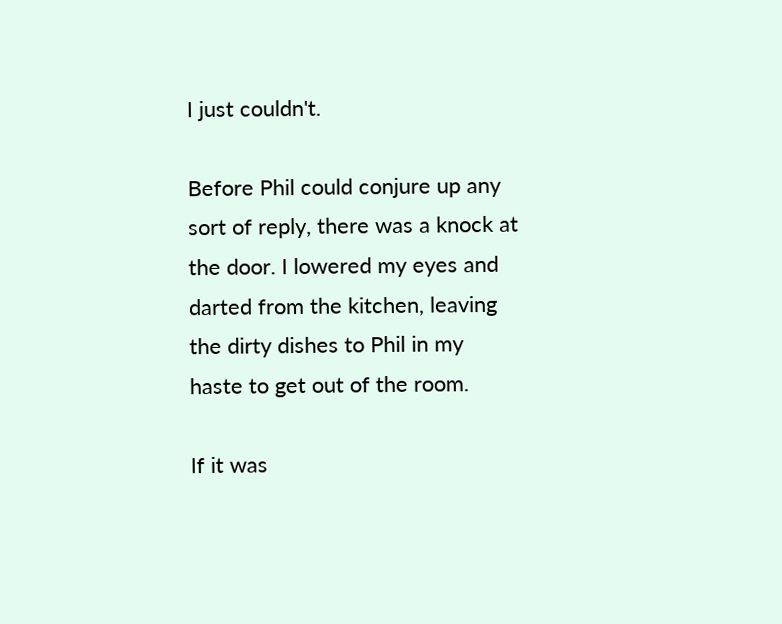I just couldn't.

Before Phil could conjure up any sort of reply, there was a knock at the door. I lowered my eyes and darted from the kitchen, leaving the dirty dishes to Phil in my haste to get out of the room.

If it was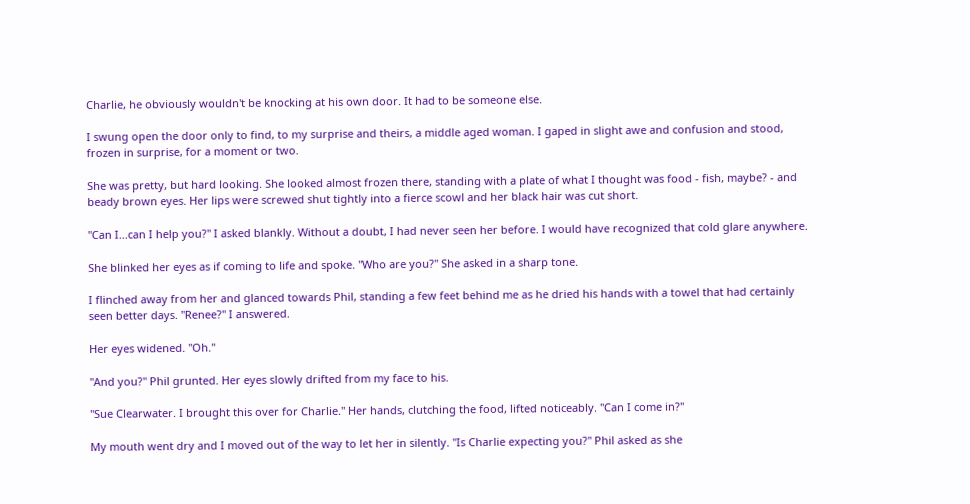Charlie, he obviously wouldn't be knocking at his own door. It had to be someone else.

I swung open the door only to find, to my surprise and theirs, a middle aged woman. I gaped in slight awe and confusion and stood, frozen in surprise, for a moment or two.

She was pretty, but hard looking. She looked almost frozen there, standing with a plate of what I thought was food - fish, maybe? - and beady brown eyes. Her lips were screwed shut tightly into a fierce scowl and her black hair was cut short.

"Can I...can I help you?" I asked blankly. Without a doubt, I had never seen her before. I would have recognized that cold glare anywhere.

She blinked her eyes as if coming to life and spoke. "Who are you?" She asked in a sharp tone.

I flinched away from her and glanced towards Phil, standing a few feet behind me as he dried his hands with a towel that had certainly seen better days. "Renee?" I answered.

Her eyes widened. "Oh."

"And you?" Phil grunted. Her eyes slowly drifted from my face to his.

"Sue Clearwater. I brought this over for Charlie." Her hands, clutching the food, lifted noticeably. "Can I come in?"

My mouth went dry and I moved out of the way to let her in silently. "Is Charlie expecting you?" Phil asked as she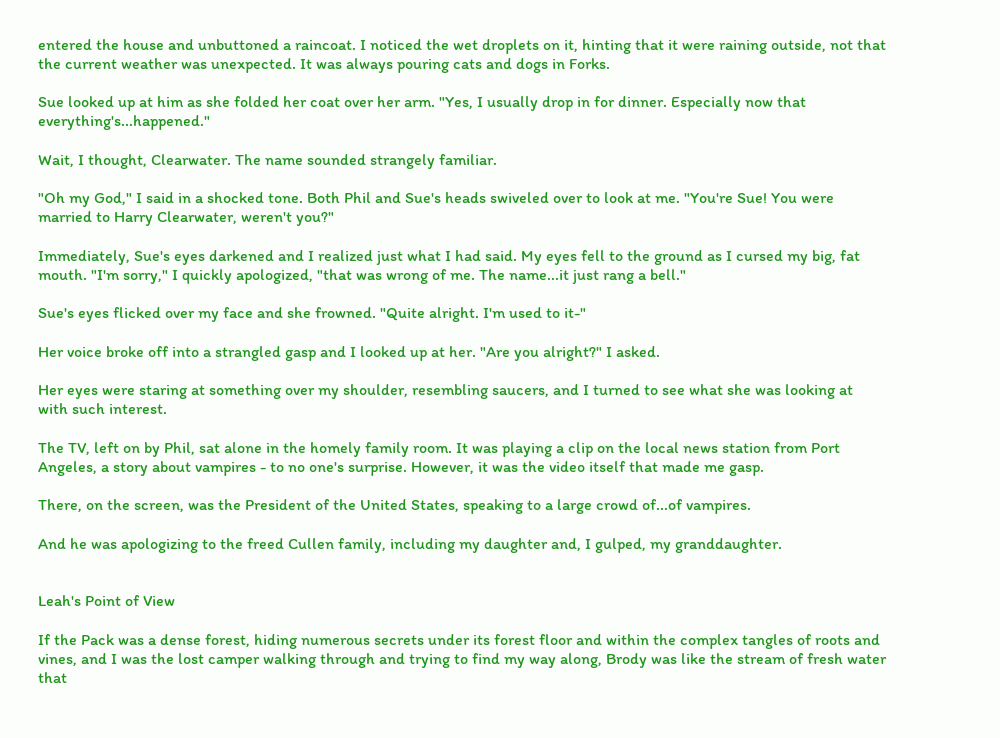entered the house and unbuttoned a raincoat. I noticed the wet droplets on it, hinting that it were raining outside, not that the current weather was unexpected. It was always pouring cats and dogs in Forks.

Sue looked up at him as she folded her coat over her arm. "Yes, I usually drop in for dinner. Especially now that everything's...happened."

Wait, I thought, Clearwater. The name sounded strangely familiar.

"Oh my God," I said in a shocked tone. Both Phil and Sue's heads swiveled over to look at me. "You're Sue! You were married to Harry Clearwater, weren't you?"

Immediately, Sue's eyes darkened and I realized just what I had said. My eyes fell to the ground as I cursed my big, fat mouth. "I'm sorry," I quickly apologized, "that was wrong of me. The name...it just rang a bell."

Sue's eyes flicked over my face and she frowned. "Quite alright. I'm used to it-"

Her voice broke off into a strangled gasp and I looked up at her. "Are you alright?" I asked.

Her eyes were staring at something over my shoulder, resembling saucers, and I turned to see what she was looking at with such interest.

The TV, left on by Phil, sat alone in the homely family room. It was playing a clip on the local news station from Port Angeles, a story about vampires - to no one's surprise. However, it was the video itself that made me gasp.

There, on the screen, was the President of the United States, speaking to a large crowd of...of vampires.

And he was apologizing to the freed Cullen family, including my daughter and, I gulped, my granddaughter.


Leah's Point of View

If the Pack was a dense forest, hiding numerous secrets under its forest floor and within the complex tangles of roots and vines, and I was the lost camper walking through and trying to find my way along, Brody was like the stream of fresh water that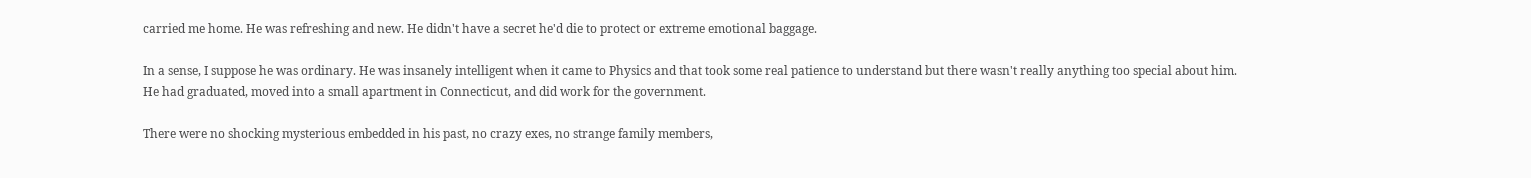carried me home. He was refreshing and new. He didn't have a secret he'd die to protect or extreme emotional baggage.

In a sense, I suppose he was ordinary. He was insanely intelligent when it came to Physics and that took some real patience to understand but there wasn't really anything too special about him. He had graduated, moved into a small apartment in Connecticut, and did work for the government.

There were no shocking mysterious embedded in his past, no crazy exes, no strange family members,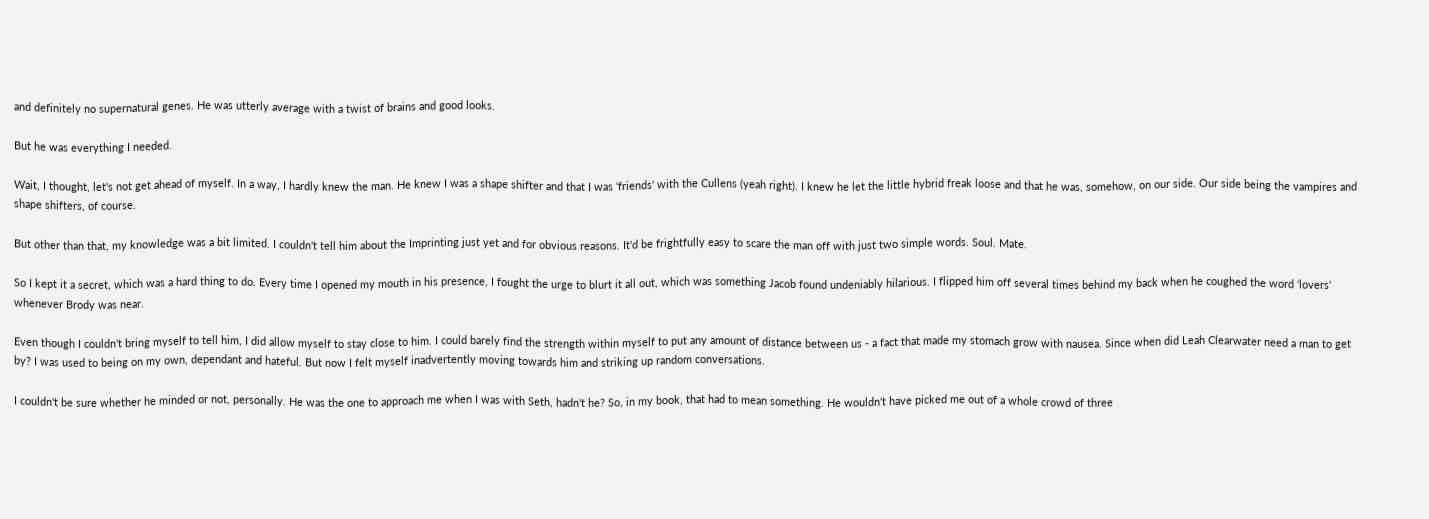and definitely no supernatural genes. He was utterly average with a twist of brains and good looks.

But he was everything I needed.

Wait, I thought, let's not get ahead of myself. In a way, I hardly knew the man. He knew I was a shape shifter and that I was ‘friends' with the Cullens (yeah right). I knew he let the little hybrid freak loose and that he was, somehow, on our side. Our side being the vampires and shape shifters, of course.

But other than that, my knowledge was a bit limited. I couldn't tell him about the Imprinting just yet and for obvious reasons. It'd be frightfully easy to scare the man off with just two simple words. Soul. Mate.

So I kept it a secret, which was a hard thing to do. Every time I opened my mouth in his presence, I fought the urge to blurt it all out, which was something Jacob found undeniably hilarious. I flipped him off several times behind my back when he coughed the word ‘lovers' whenever Brody was near.

Even though I couldn't bring myself to tell him, I did allow myself to stay close to him. I could barely find the strength within myself to put any amount of distance between us - a fact that made my stomach grow with nausea. Since when did Leah Clearwater need a man to get by? I was used to being on my own, dependant and hateful. But now I felt myself inadvertently moving towards him and striking up random conversations.

I couldn't be sure whether he minded or not, personally. He was the one to approach me when I was with Seth, hadn't he? So, in my book, that had to mean something. He wouldn't have picked me out of a whole crowd of three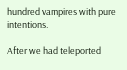hundred vampires with pure intentions.

After we had teleported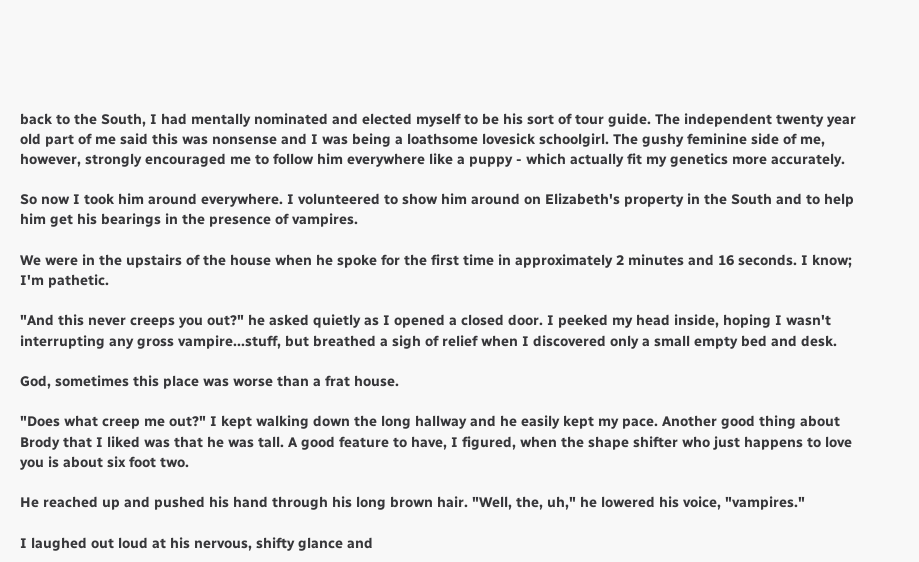back to the South, I had mentally nominated and elected myself to be his sort of tour guide. The independent twenty year old part of me said this was nonsense and I was being a loathsome lovesick schoolgirl. The gushy feminine side of me, however, strongly encouraged me to follow him everywhere like a puppy - which actually fit my genetics more accurately.

So now I took him around everywhere. I volunteered to show him around on Elizabeth's property in the South and to help him get his bearings in the presence of vampires.

We were in the upstairs of the house when he spoke for the first time in approximately 2 minutes and 16 seconds. I know; I'm pathetic.

"And this never creeps you out?" he asked quietly as I opened a closed door. I peeked my head inside, hoping I wasn't interrupting any gross vampire...stuff, but breathed a sigh of relief when I discovered only a small empty bed and desk.

God, sometimes this place was worse than a frat house.

"Does what creep me out?" I kept walking down the long hallway and he easily kept my pace. Another good thing about Brody that I liked was that he was tall. A good feature to have, I figured, when the shape shifter who just happens to love you is about six foot two.

He reached up and pushed his hand through his long brown hair. "Well, the, uh," he lowered his voice, "vampires."

I laughed out loud at his nervous, shifty glance and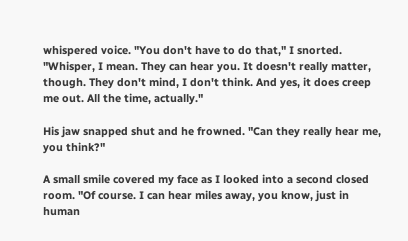whispered voice. "You don't have to do that," I snorted. "Whisper, I mean. They can hear you. It doesn't really matter, though. They don't mind, I don't think. And yes, it does creep me out. All the time, actually."

His jaw snapped shut and he frowned. "Can they really hear me, you think?"

A small smile covered my face as I looked into a second closed room. "Of course. I can hear miles away, you know, just in human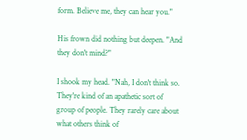form. Believe me, they can hear you."

His frown did nothing but deepen. "And they don't mind?"

I shook my head. "Nah, I don't think so. They're kind of an apathetic sort of group of people. They rarely care about what others think of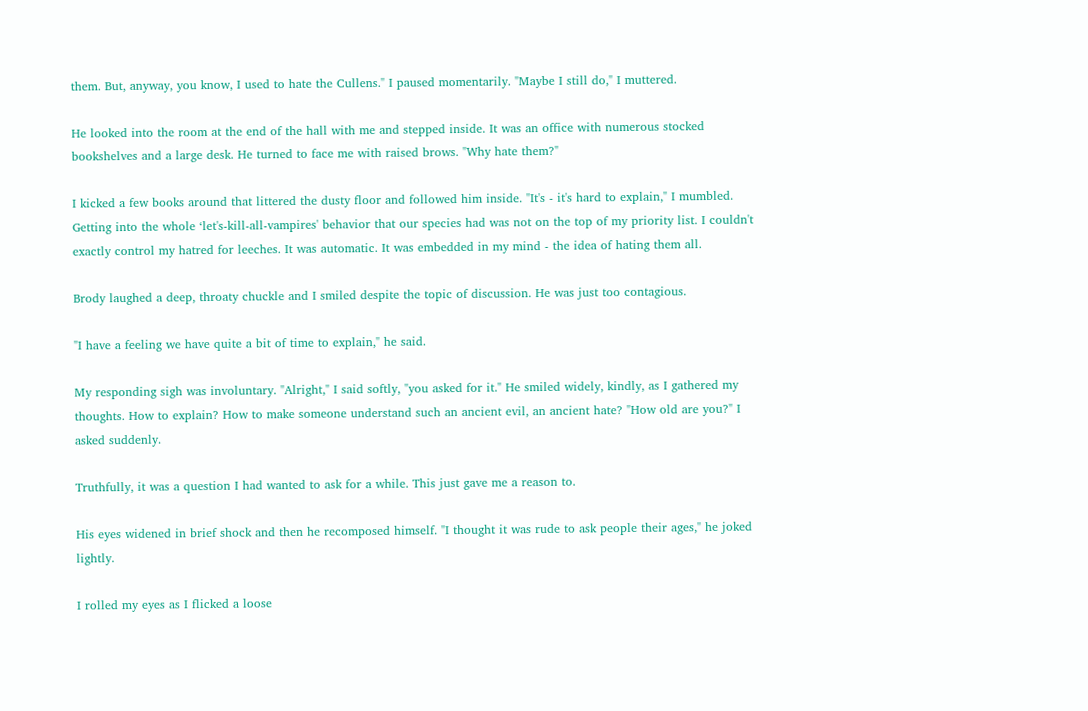them. But, anyway, you know, I used to hate the Cullens." I paused momentarily. "Maybe I still do," I muttered.

He looked into the room at the end of the hall with me and stepped inside. It was an office with numerous stocked bookshelves and a large desk. He turned to face me with raised brows. "Why hate them?"

I kicked a few books around that littered the dusty floor and followed him inside. "It's - it's hard to explain," I mumbled. Getting into the whole ‘let's-kill-all-vampires' behavior that our species had was not on the top of my priority list. I couldn't exactly control my hatred for leeches. It was automatic. It was embedded in my mind - the idea of hating them all.

Brody laughed a deep, throaty chuckle and I smiled despite the topic of discussion. He was just too contagious.

"I have a feeling we have quite a bit of time to explain," he said.

My responding sigh was involuntary. "Alright," I said softly, "you asked for it." He smiled widely, kindly, as I gathered my thoughts. How to explain? How to make someone understand such an ancient evil, an ancient hate? "How old are you?" I asked suddenly.

Truthfully, it was a question I had wanted to ask for a while. This just gave me a reason to.

His eyes widened in brief shock and then he recomposed himself. "I thought it was rude to ask people their ages," he joked lightly.

I rolled my eyes as I flicked a loose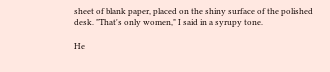sheet of blank paper, placed on the shiny surface of the polished desk. "That's only women," I said in a syrupy tone.

He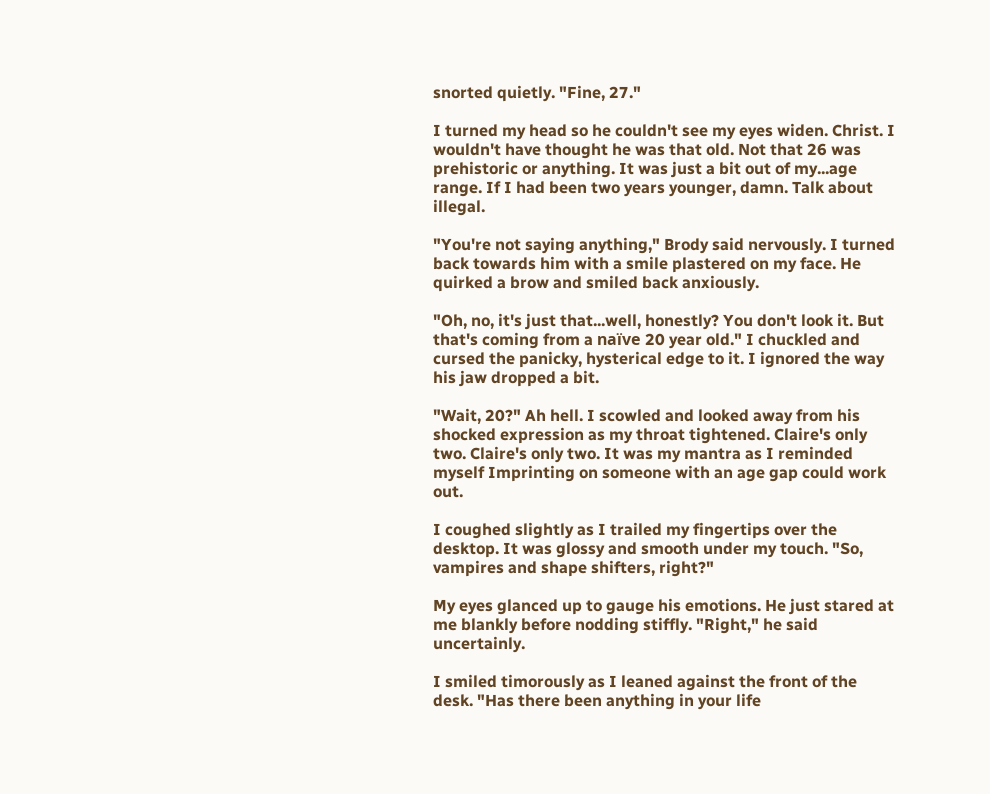snorted quietly. "Fine, 27."

I turned my head so he couldn't see my eyes widen. Christ. I wouldn't have thought he was that old. Not that 26 was prehistoric or anything. It was just a bit out of my...age range. If I had been two years younger, damn. Talk about illegal.

"You're not saying anything," Brody said nervously. I turned back towards him with a smile plastered on my face. He quirked a brow and smiled back anxiously.

"Oh, no, it's just that...well, honestly? You don't look it. But that's coming from a naïve 20 year old." I chuckled and cursed the panicky, hysterical edge to it. I ignored the way his jaw dropped a bit.

"Wait, 20?" Ah hell. I scowled and looked away from his shocked expression as my throat tightened. Claire's only two. Claire's only two. It was my mantra as I reminded myself Imprinting on someone with an age gap could work out.

I coughed slightly as I trailed my fingertips over the desktop. It was glossy and smooth under my touch. "So, vampires and shape shifters, right?"

My eyes glanced up to gauge his emotions. He just stared at me blankly before nodding stiffly. "Right," he said uncertainly.

I smiled timorously as I leaned against the front of the desk. "Has there been anything in your life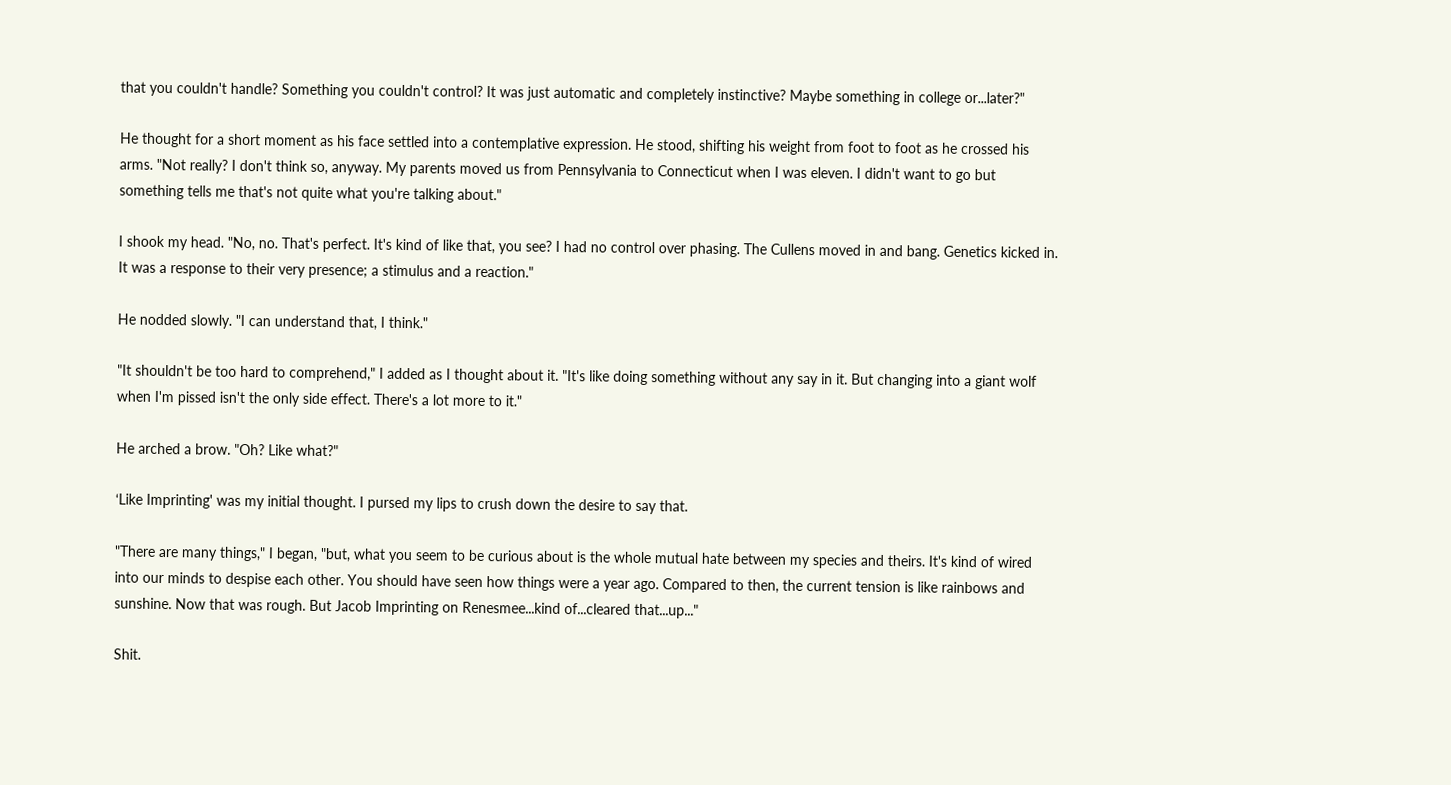that you couldn't handle? Something you couldn't control? It was just automatic and completely instinctive? Maybe something in college or...later?"

He thought for a short moment as his face settled into a contemplative expression. He stood, shifting his weight from foot to foot as he crossed his arms. "Not really? I don't think so, anyway. My parents moved us from Pennsylvania to Connecticut when I was eleven. I didn't want to go but something tells me that's not quite what you're talking about."

I shook my head. "No, no. That's perfect. It's kind of like that, you see? I had no control over phasing. The Cullens moved in and bang. Genetics kicked in. It was a response to their very presence; a stimulus and a reaction."

He nodded slowly. "I can understand that, I think."

"It shouldn't be too hard to comprehend," I added as I thought about it. "It's like doing something without any say in it. But changing into a giant wolf when I'm pissed isn't the only side effect. There's a lot more to it."

He arched a brow. "Oh? Like what?"

‘Like Imprinting' was my initial thought. I pursed my lips to crush down the desire to say that.

"There are many things," I began, "but, what you seem to be curious about is the whole mutual hate between my species and theirs. It's kind of wired into our minds to despise each other. You should have seen how things were a year ago. Compared to then, the current tension is like rainbows and sunshine. Now that was rough. But Jacob Imprinting on Renesmee...kind of...cleared that...up..."

Shit.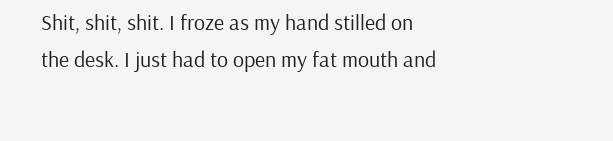Shit, shit, shit. I froze as my hand stilled on the desk. I just had to open my fat mouth and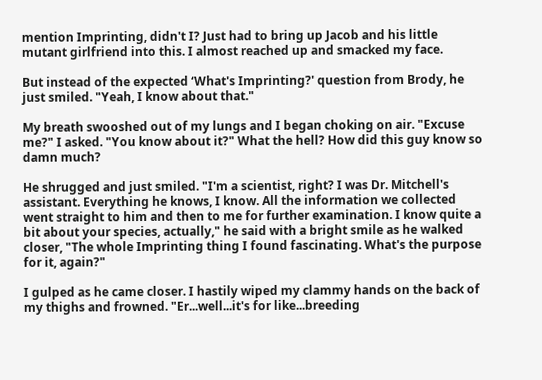mention Imprinting, didn't I? Just had to bring up Jacob and his little mutant girlfriend into this. I almost reached up and smacked my face.

But instead of the expected ‘What's Imprinting?' question from Brody, he just smiled. "Yeah, I know about that."

My breath swooshed out of my lungs and I began choking on air. "Excuse me?" I asked. "You know about it?" What the hell? How did this guy know so damn much?

He shrugged and just smiled. "I'm a scientist, right? I was Dr. Mitchell's assistant. Everything he knows, I know. All the information we collected went straight to him and then to me for further examination. I know quite a bit about your species, actually," he said with a bright smile as he walked closer, "The whole Imprinting thing I found fascinating. What's the purpose for it, again?"

I gulped as he came closer. I hastily wiped my clammy hands on the back of my thighs and frowned. "Er...well...it's for like...breeding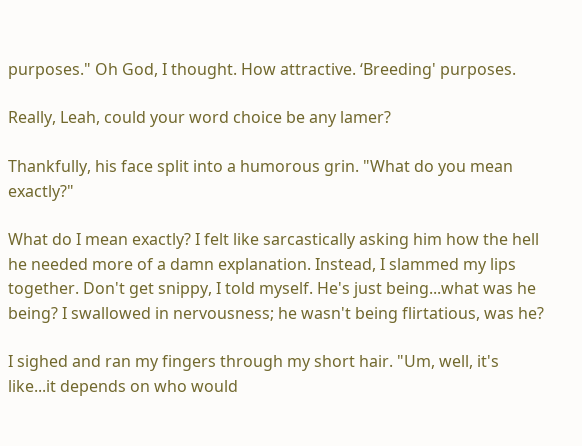purposes." Oh God, I thought. How attractive. ‘Breeding' purposes.

Really, Leah, could your word choice be any lamer?

Thankfully, his face split into a humorous grin. "What do you mean exactly?"

What do I mean exactly? I felt like sarcastically asking him how the hell he needed more of a damn explanation. Instead, I slammed my lips together. Don't get snippy, I told myself. He's just being...what was he being? I swallowed in nervousness; he wasn't being flirtatious, was he?

I sighed and ran my fingers through my short hair. "Um, well, it's like...it depends on who would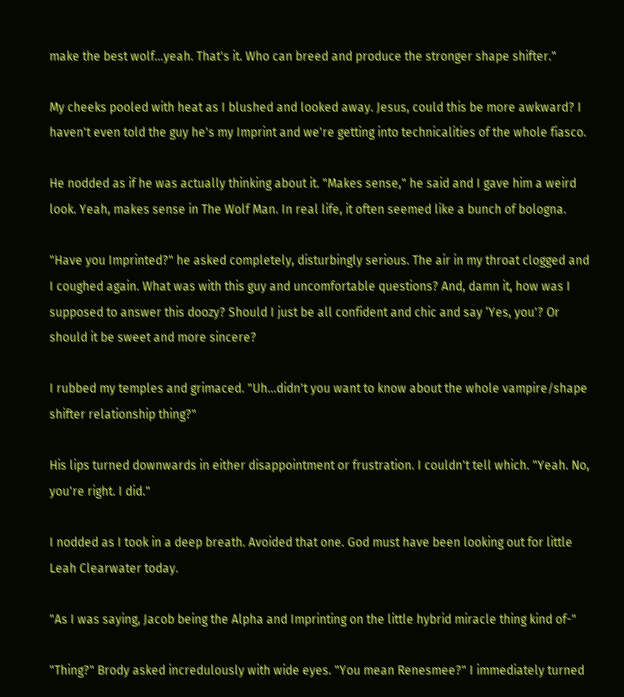make the best wolf...yeah. That's it. Who can breed and produce the stronger shape shifter."

My cheeks pooled with heat as I blushed and looked away. Jesus, could this be more awkward? I haven't even told the guy he's my Imprint and we're getting into technicalities of the whole fiasco.

He nodded as if he was actually thinking about it. "Makes sense," he said and I gave him a weird look. Yeah, makes sense in The Wolf Man. In real life, it often seemed like a bunch of bologna.

"Have you Imprinted?" he asked completely, disturbingly serious. The air in my throat clogged and I coughed again. What was with this guy and uncomfortable questions? And, damn it, how was I supposed to answer this doozy? Should I just be all confident and chic and say ‘Yes, you'? Or should it be sweet and more sincere?

I rubbed my temples and grimaced. "Uh...didn't you want to know about the whole vampire/shape shifter relationship thing?"

His lips turned downwards in either disappointment or frustration. I couldn't tell which. "Yeah. No, you're right. I did."

I nodded as I took in a deep breath. Avoided that one. God must have been looking out for little Leah Clearwater today.

"As I was saying, Jacob being the Alpha and Imprinting on the little hybrid miracle thing kind of-"

"Thing?" Brody asked incredulously with wide eyes. "You mean Renesmee?" I immediately turned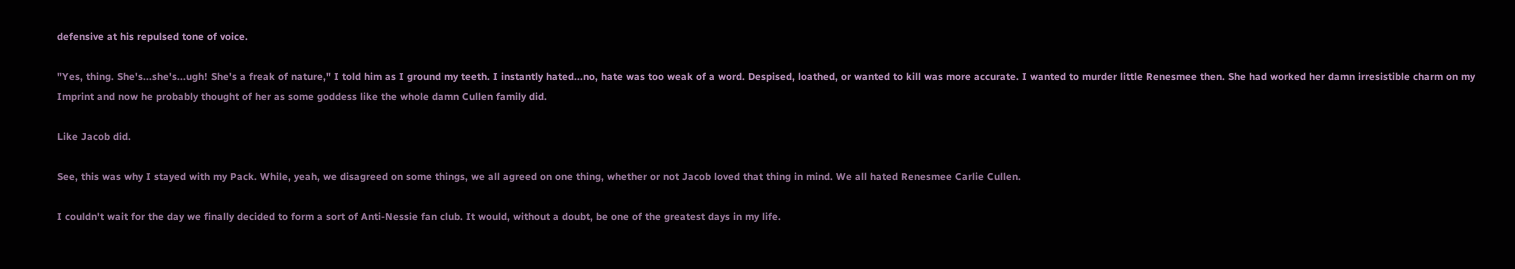defensive at his repulsed tone of voice.

"Yes, thing. She's...she's...ugh! She's a freak of nature," I told him as I ground my teeth. I instantly hated...no, hate was too weak of a word. Despised, loathed, or wanted to kill was more accurate. I wanted to murder little Renesmee then. She had worked her damn irresistible charm on my Imprint and now he probably thought of her as some goddess like the whole damn Cullen family did.

Like Jacob did.

See, this was why I stayed with my Pack. While, yeah, we disagreed on some things, we all agreed on one thing, whether or not Jacob loved that thing in mind. We all hated Renesmee Carlie Cullen.

I couldn't wait for the day we finally decided to form a sort of Anti-Nessie fan club. It would, without a doubt, be one of the greatest days in my life.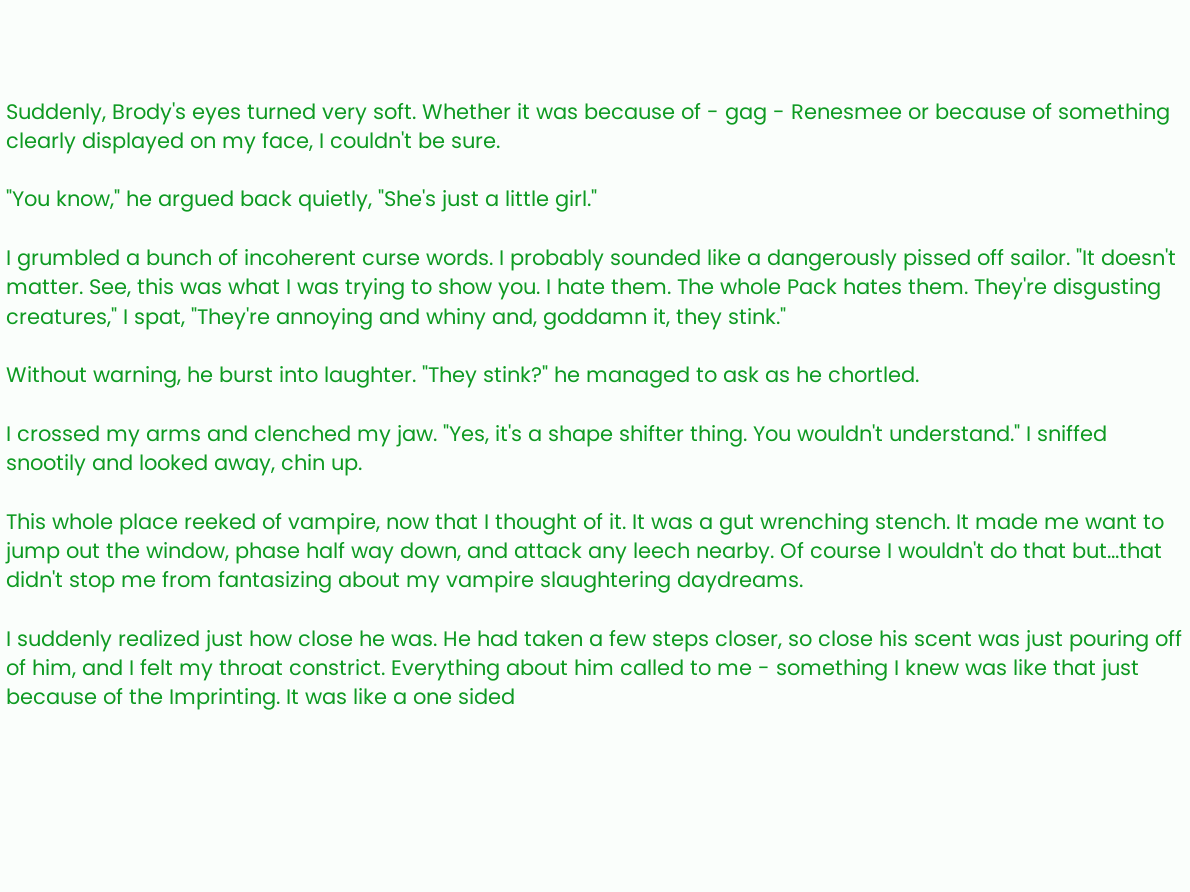Suddenly, Brody's eyes turned very soft. Whether it was because of - gag - Renesmee or because of something clearly displayed on my face, I couldn't be sure.

"You know," he argued back quietly, "She's just a little girl."

I grumbled a bunch of incoherent curse words. I probably sounded like a dangerously pissed off sailor. "It doesn't matter. See, this was what I was trying to show you. I hate them. The whole Pack hates them. They're disgusting creatures," I spat, "They're annoying and whiny and, goddamn it, they stink."

Without warning, he burst into laughter. "They stink?" he managed to ask as he chortled.

I crossed my arms and clenched my jaw. "Yes, it's a shape shifter thing. You wouldn't understand." I sniffed snootily and looked away, chin up.

This whole place reeked of vampire, now that I thought of it. It was a gut wrenching stench. It made me want to jump out the window, phase half way down, and attack any leech nearby. Of course I wouldn't do that but...that didn't stop me from fantasizing about my vampire slaughtering daydreams.

I suddenly realized just how close he was. He had taken a few steps closer, so close his scent was just pouring off of him, and I felt my throat constrict. Everything about him called to me - something I knew was like that just because of the Imprinting. It was like a one sided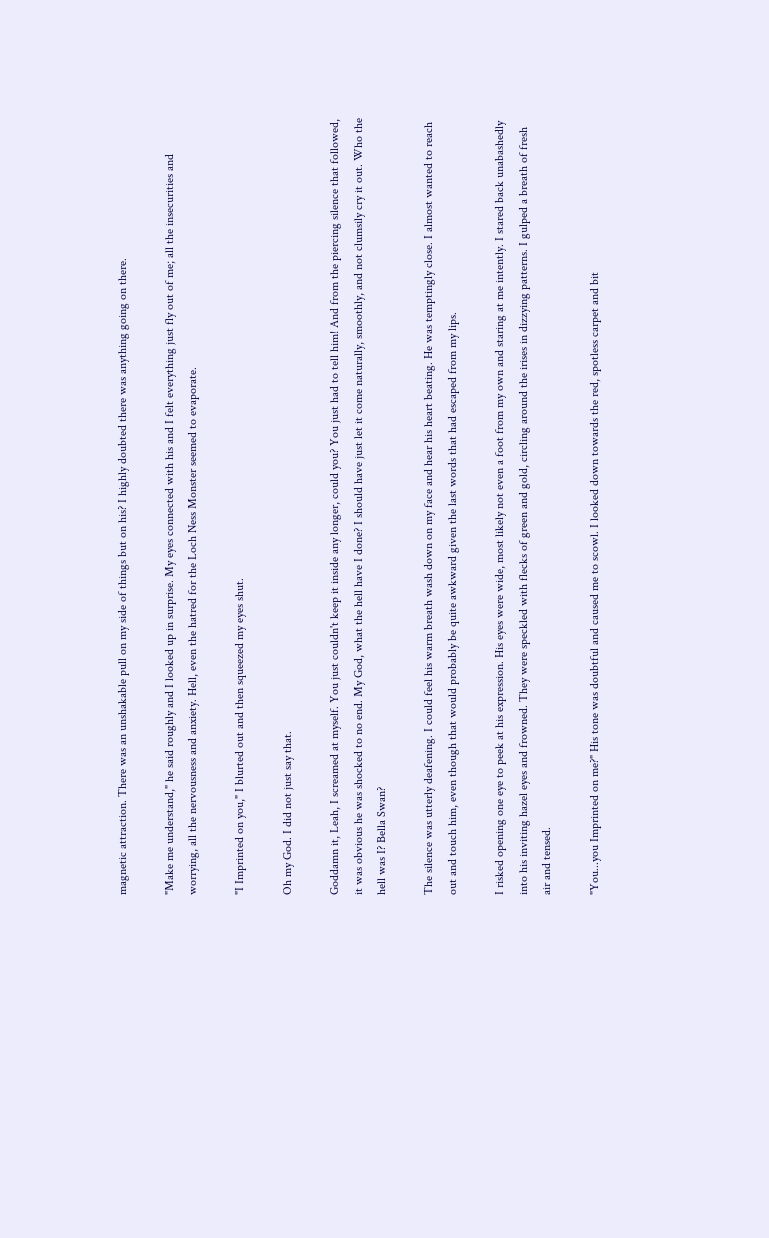magnetic attraction. There was an unshakable pull on my side of things but on his? I highly doubted there was anything going on there.

"Make me understand," he said roughly and I looked up in surprise. My eyes connected with his and I felt everything just fly out of me; all the insecurities and worrying, all the nervousness and anxiety. Hell, even the hatred for the Loch Ness Monster seemed to evaporate.

"I Imprinted on you," I blurted out and then squeezed my eyes shut.

Oh my God. I did not just say that.

Goddamn it, Leah, I screamed at myself. You just couldn't keep it inside any longer, could you? You just had to tell him! And from the piercing silence that followed, it was obvious he was shocked to no end. My God, what the hell have I done? I should have just let it come naturally, smoothly, and not clumsily cry it out. Who the hell was I? Bella Swan?

The silence was utterly deafening. I could feel his warm breath wash down on my face and hear his heart beating. He was temptingly close. I almost wanted to reach out and touch him, even though that would probably be quite awkward given the last words that had escaped from my lips.

I risked opening one eye to peek at his expression. His eyes were wide, most likely not even a foot from my own and staring at me intently. I stared back unabashedly into his inviting hazel eyes and frowned. They were speckled with flecks of green and gold, circling around the irises in dizzying patterns. I gulped a breath of fresh air and tensed.

"You...you Imprinted on me?" His tone was doubtful and caused me to scowl. I looked down towards the red, spotless carpet and bit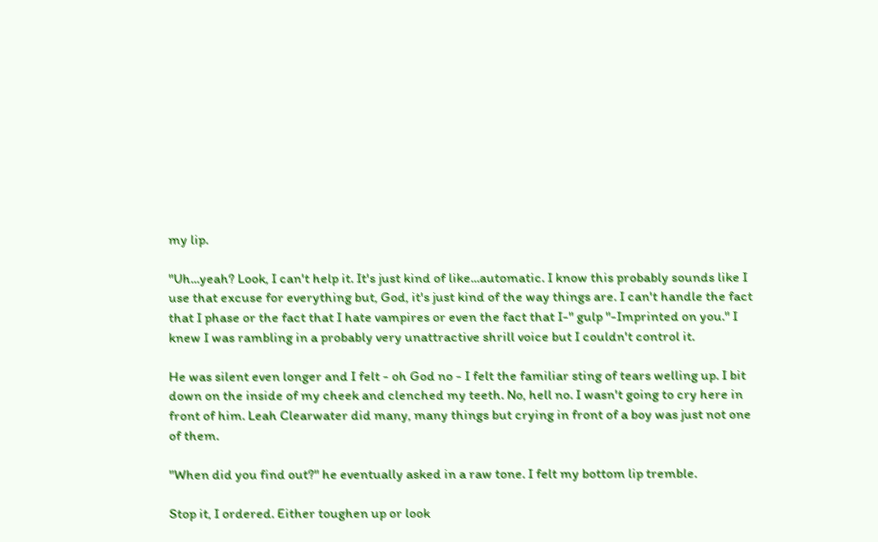my lip.

"Uh...yeah? Look, I can't help it. It's just kind of like...automatic. I know this probably sounds like I use that excuse for everything but, God, it's just kind of the way things are. I can't handle the fact that I phase or the fact that I hate vampires or even the fact that I-" gulp "-Imprinted on you." I knew I was rambling in a probably very unattractive shrill voice but I couldn't control it.

He was silent even longer and I felt - oh God no - I felt the familiar sting of tears welling up. I bit down on the inside of my cheek and clenched my teeth. No, hell no. I wasn't going to cry here in front of him. Leah Clearwater did many, many things but crying in front of a boy was just not one of them.

"When did you find out?" he eventually asked in a raw tone. I felt my bottom lip tremble.

Stop it, I ordered. Either toughen up or look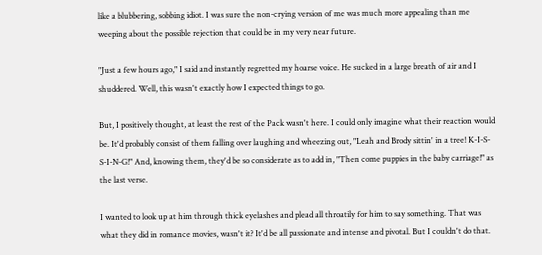like a blubbering, sobbing idiot. I was sure the non-crying version of me was much more appealing than me weeping about the possible rejection that could be in my very near future.

"Just a few hours ago," I said and instantly regretted my hoarse voice. He sucked in a large breath of air and I shuddered. Well, this wasn't exactly how I expected things to go.

But, I positively thought, at least the rest of the Pack wasn't here. I could only imagine what their reaction would be. It'd probably consist of them falling over laughing and wheezing out, "Leah and Brody sittin' in a tree! K-I-S-S-I-N-G!" And, knowing them, they'd be so considerate as to add in, "Then come puppies in the baby carriage!" as the last verse.

I wanted to look up at him through thick eyelashes and plead all throatily for him to say something. That was what they did in romance movies, wasn't it? It'd be all passionate and intense and pivotal. But I couldn't do that.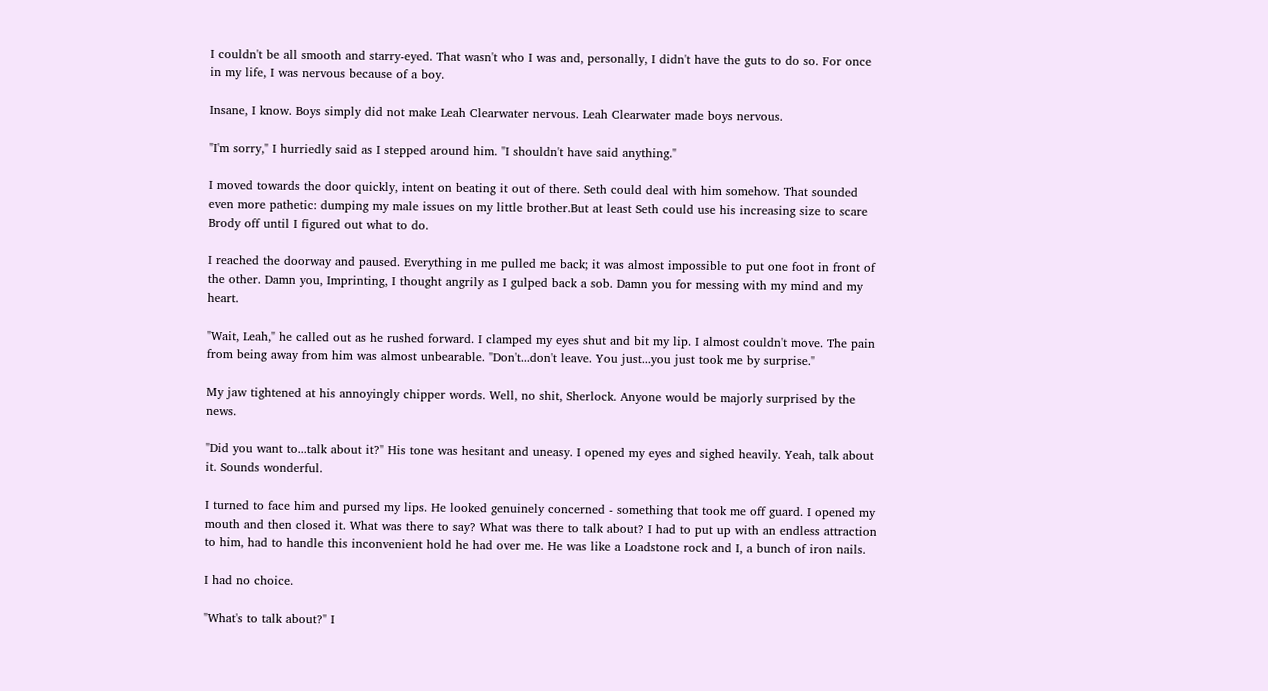I couldn't be all smooth and starry-eyed. That wasn't who I was and, personally, I didn't have the guts to do so. For once in my life, I was nervous because of a boy.

Insane, I know. Boys simply did not make Leah Clearwater nervous. Leah Clearwater made boys nervous.

"I'm sorry," I hurriedly said as I stepped around him. "I shouldn't have said anything."

I moved towards the door quickly, intent on beating it out of there. Seth could deal with him somehow. That sounded even more pathetic: dumping my male issues on my little brother.But at least Seth could use his increasing size to scare Brody off until I figured out what to do.

I reached the doorway and paused. Everything in me pulled me back; it was almost impossible to put one foot in front of the other. Damn you, Imprinting, I thought angrily as I gulped back a sob. Damn you for messing with my mind and my heart.

"Wait, Leah," he called out as he rushed forward. I clamped my eyes shut and bit my lip. I almost couldn't move. The pain from being away from him was almost unbearable. "Don't...don't leave. You just...you just took me by surprise."

My jaw tightened at his annoyingly chipper words. Well, no shit, Sherlock. Anyone would be majorly surprised by the news.

"Did you want to...talk about it?" His tone was hesitant and uneasy. I opened my eyes and sighed heavily. Yeah, talk about it. Sounds wonderful.

I turned to face him and pursed my lips. He looked genuinely concerned - something that took me off guard. I opened my mouth and then closed it. What was there to say? What was there to talk about? I had to put up with an endless attraction to him, had to handle this inconvenient hold he had over me. He was like a Loadstone rock and I, a bunch of iron nails.

I had no choice.

"What's to talk about?" I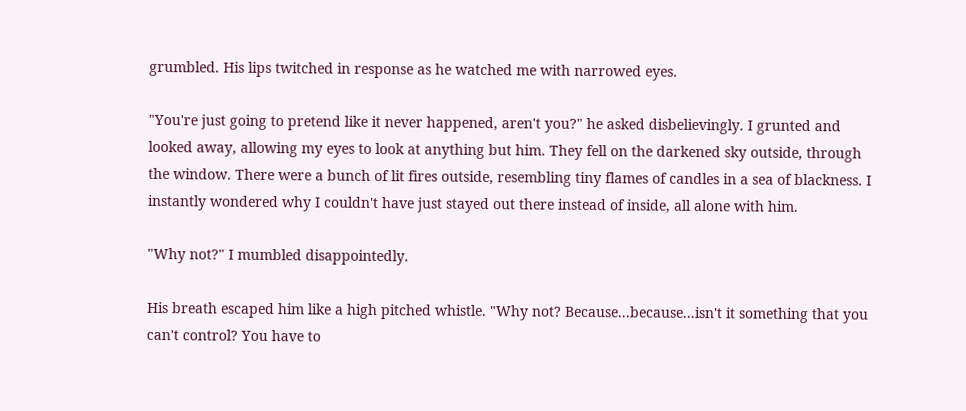grumbled. His lips twitched in response as he watched me with narrowed eyes.

"You're just going to pretend like it never happened, aren't you?" he asked disbelievingly. I grunted and looked away, allowing my eyes to look at anything but him. They fell on the darkened sky outside, through the window. There were a bunch of lit fires outside, resembling tiny flames of candles in a sea of blackness. I instantly wondered why I couldn't have just stayed out there instead of inside, all alone with him.

"Why not?" I mumbled disappointedly.

His breath escaped him like a high pitched whistle. "Why not? Because...because...isn't it something that you can't control? You have to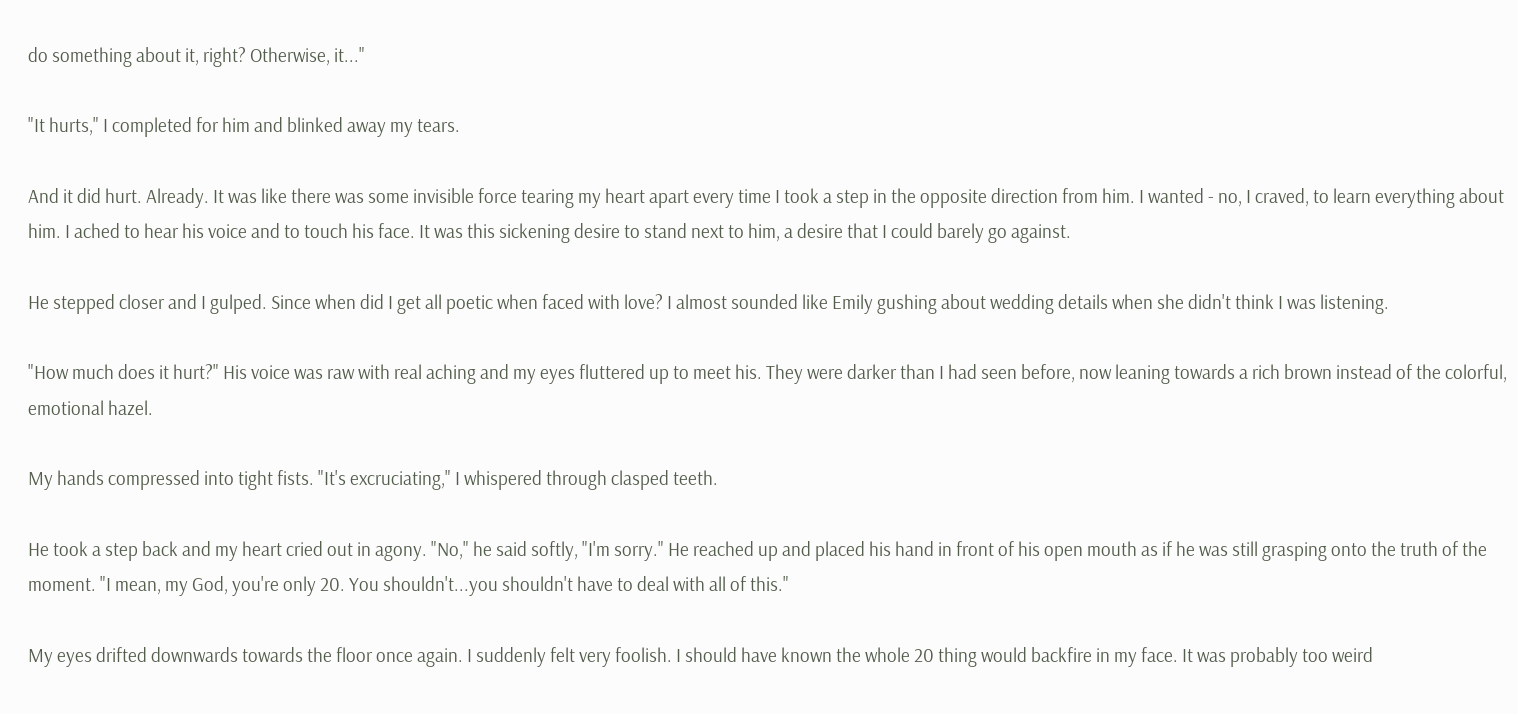do something about it, right? Otherwise, it..."

"It hurts," I completed for him and blinked away my tears.

And it did hurt. Already. It was like there was some invisible force tearing my heart apart every time I took a step in the opposite direction from him. I wanted - no, I craved, to learn everything about him. I ached to hear his voice and to touch his face. It was this sickening desire to stand next to him, a desire that I could barely go against.

He stepped closer and I gulped. Since when did I get all poetic when faced with love? I almost sounded like Emily gushing about wedding details when she didn't think I was listening.

"How much does it hurt?" His voice was raw with real aching and my eyes fluttered up to meet his. They were darker than I had seen before, now leaning towards a rich brown instead of the colorful, emotional hazel.

My hands compressed into tight fists. "It's excruciating," I whispered through clasped teeth.

He took a step back and my heart cried out in agony. "No," he said softly, "I'm sorry." He reached up and placed his hand in front of his open mouth as if he was still grasping onto the truth of the moment. "I mean, my God, you're only 20. You shouldn't...you shouldn't have to deal with all of this."

My eyes drifted downwards towards the floor once again. I suddenly felt very foolish. I should have known the whole 20 thing would backfire in my face. It was probably too weird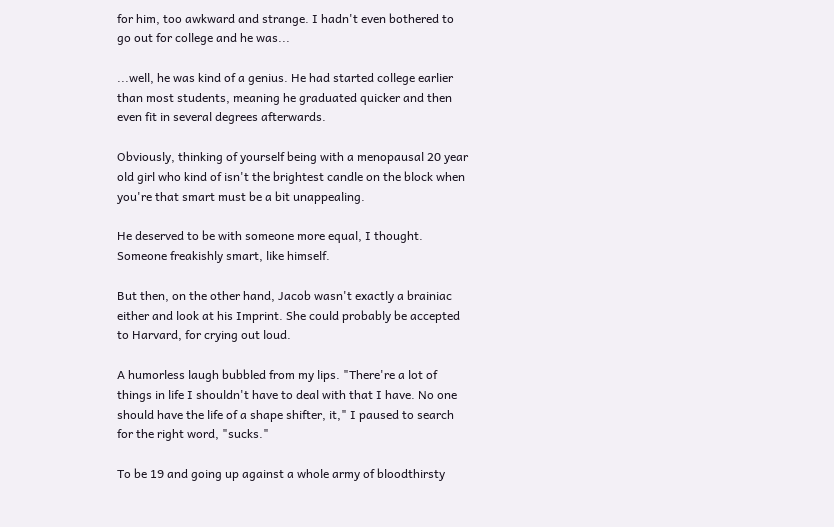for him, too awkward and strange. I hadn't even bothered to go out for college and he was...

...well, he was kind of a genius. He had started college earlier than most students, meaning he graduated quicker and then even fit in several degrees afterwards.

Obviously, thinking of yourself being with a menopausal 20 year old girl who kind of isn't the brightest candle on the block when you're that smart must be a bit unappealing.

He deserved to be with someone more equal, I thought. Someone freakishly smart, like himself.

But then, on the other hand, Jacob wasn't exactly a brainiac either and look at his Imprint. She could probably be accepted to Harvard, for crying out loud.

A humorless laugh bubbled from my lips. "There're a lot of things in life I shouldn't have to deal with that I have. No one should have the life of a shape shifter, it," I paused to search for the right word, "sucks."

To be 19 and going up against a whole army of bloodthirsty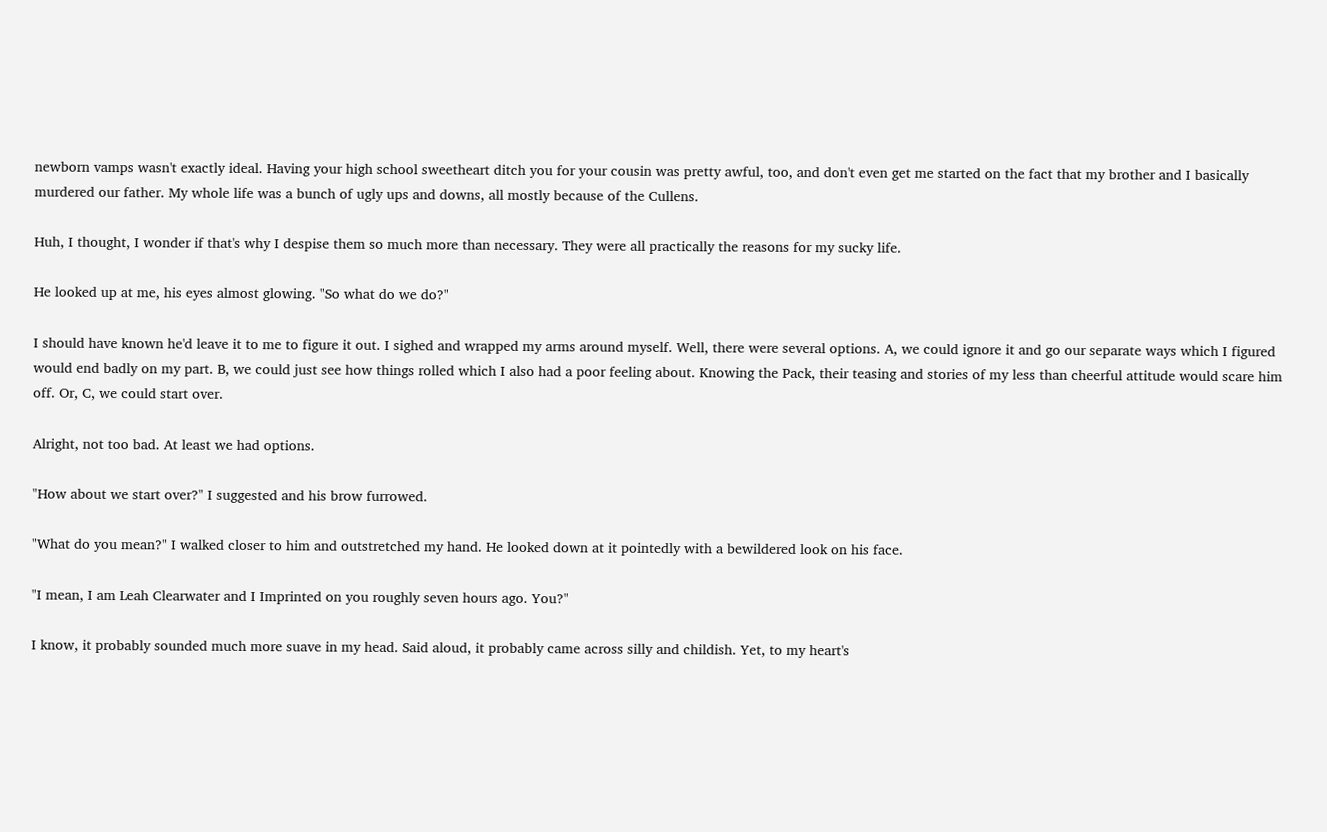newborn vamps wasn't exactly ideal. Having your high school sweetheart ditch you for your cousin was pretty awful, too, and don't even get me started on the fact that my brother and I basically murdered our father. My whole life was a bunch of ugly ups and downs, all mostly because of the Cullens.

Huh, I thought, I wonder if that's why I despise them so much more than necessary. They were all practically the reasons for my sucky life.

He looked up at me, his eyes almost glowing. "So what do we do?"

I should have known he'd leave it to me to figure it out. I sighed and wrapped my arms around myself. Well, there were several options. A, we could ignore it and go our separate ways which I figured would end badly on my part. B, we could just see how things rolled which I also had a poor feeling about. Knowing the Pack, their teasing and stories of my less than cheerful attitude would scare him off. Or, C, we could start over.

Alright, not too bad. At least we had options.

"How about we start over?" I suggested and his brow furrowed.

"What do you mean?" I walked closer to him and outstretched my hand. He looked down at it pointedly with a bewildered look on his face.

"I mean, I am Leah Clearwater and I Imprinted on you roughly seven hours ago. You?"

I know, it probably sounded much more suave in my head. Said aloud, it probably came across silly and childish. Yet, to my heart's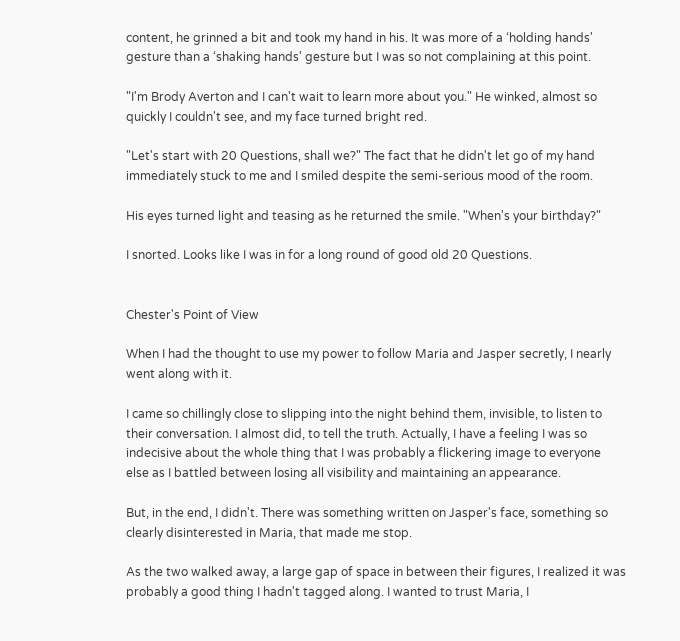content, he grinned a bit and took my hand in his. It was more of a ‘holding hands' gesture than a ‘shaking hands' gesture but I was so not complaining at this point.

"I'm Brody Averton and I can't wait to learn more about you." He winked, almost so quickly I couldn't see, and my face turned bright red.

"Let's start with 20 Questions, shall we?" The fact that he didn't let go of my hand immediately stuck to me and I smiled despite the semi-serious mood of the room.

His eyes turned light and teasing as he returned the smile. "When's your birthday?"

I snorted. Looks like I was in for a long round of good old 20 Questions.


Chester's Point of View

When I had the thought to use my power to follow Maria and Jasper secretly, I nearly went along with it.

I came so chillingly close to slipping into the night behind them, invisible, to listen to their conversation. I almost did, to tell the truth. Actually, I have a feeling I was so indecisive about the whole thing that I was probably a flickering image to everyone else as I battled between losing all visibility and maintaining an appearance.

But, in the end, I didn't. There was something written on Jasper's face, something so clearly disinterested in Maria, that made me stop.

As the two walked away, a large gap of space in between their figures, I realized it was probably a good thing I hadn't tagged along. I wanted to trust Maria, I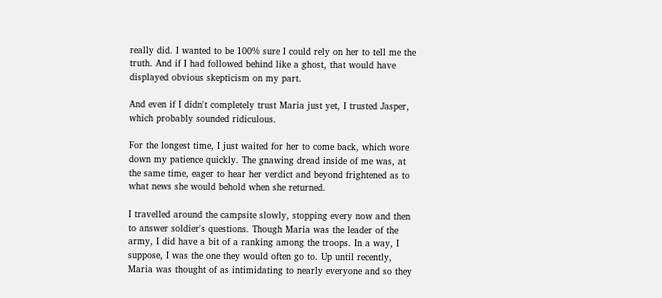really did. I wanted to be 100% sure I could rely on her to tell me the truth. And if I had followed behind like a ghost, that would have displayed obvious skepticism on my part.

And even if I didn't completely trust Maria just yet, I trusted Jasper, which probably sounded ridiculous.

For the longest time, I just waited for her to come back, which wore down my patience quickly. The gnawing dread inside of me was, at the same time, eager to hear her verdict and beyond frightened as to what news she would behold when she returned.

I travelled around the campsite slowly, stopping every now and then to answer soldier's questions. Though Maria was the leader of the army, I did have a bit of a ranking among the troops. In a way, I suppose, I was the one they would often go to. Up until recently, Maria was thought of as intimidating to nearly everyone and so they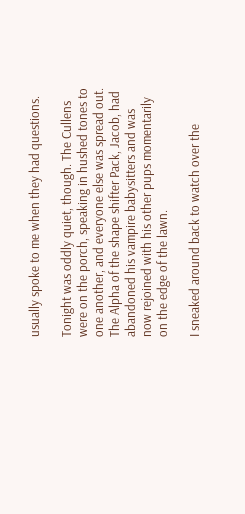usually spoke to me when they had questions.

Tonight was oddly quiet, though. The Cullens were on the porch, speaking in hushed tones to one another, and everyone else was spread out. The Alpha of the shape shifter Pack, Jacob, had abandoned his vampire babysitters and was now rejoined with his other pups momentarily on the edge of the lawn.

I sneaked around back to watch over the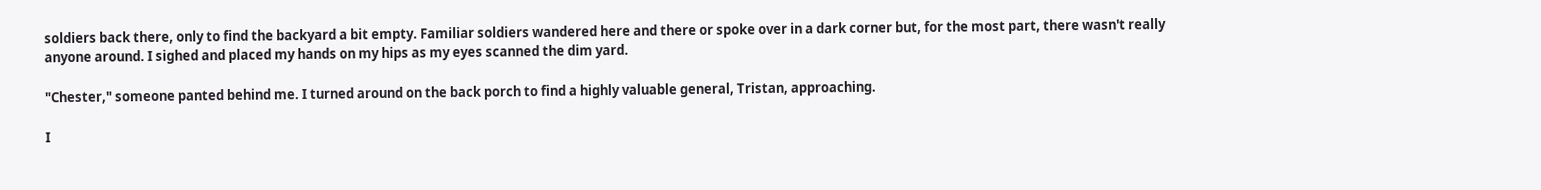soldiers back there, only to find the backyard a bit empty. Familiar soldiers wandered here and there or spoke over in a dark corner but, for the most part, there wasn't really anyone around. I sighed and placed my hands on my hips as my eyes scanned the dim yard.

"Chester," someone panted behind me. I turned around on the back porch to find a highly valuable general, Tristan, approaching.

I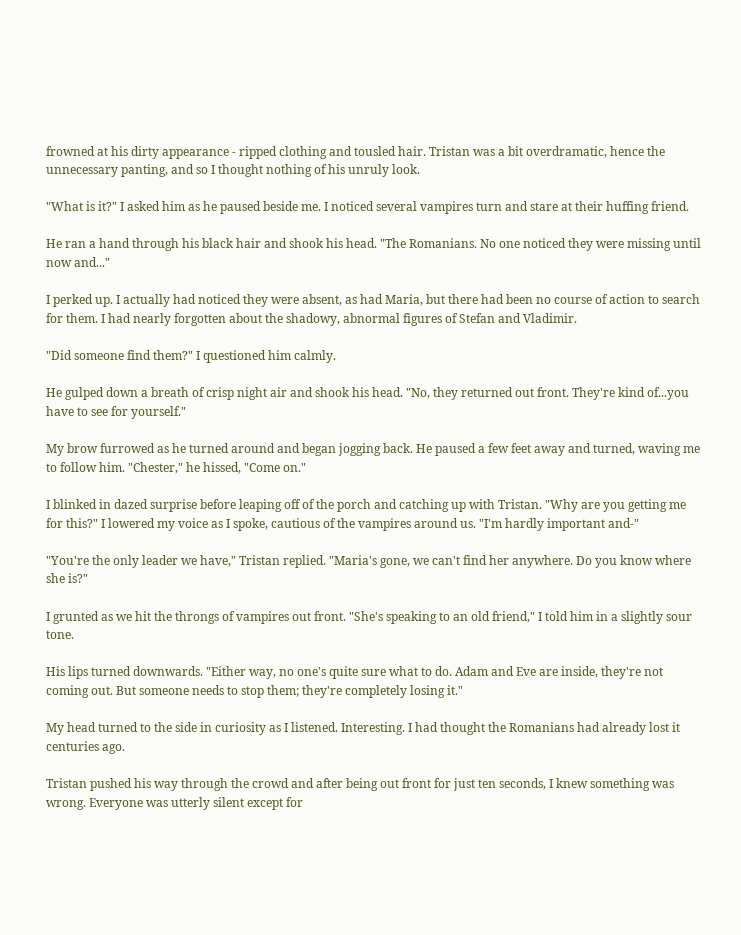frowned at his dirty appearance - ripped clothing and tousled hair. Tristan was a bit overdramatic, hence the unnecessary panting, and so I thought nothing of his unruly look.

"What is it?" I asked him as he paused beside me. I noticed several vampires turn and stare at their huffing friend.

He ran a hand through his black hair and shook his head. "The Romanians. No one noticed they were missing until now and..."

I perked up. I actually had noticed they were absent, as had Maria, but there had been no course of action to search for them. I had nearly forgotten about the shadowy, abnormal figures of Stefan and Vladimir.

"Did someone find them?" I questioned him calmly.

He gulped down a breath of crisp night air and shook his head. "No, they returned out front. They're kind of...you have to see for yourself."

My brow furrowed as he turned around and began jogging back. He paused a few feet away and turned, waving me to follow him. "Chester," he hissed, "Come on."

I blinked in dazed surprise before leaping off of the porch and catching up with Tristan. "Why are you getting me for this?" I lowered my voice as I spoke, cautious of the vampires around us. "I'm hardly important and-"

"You're the only leader we have," Tristan replied. "Maria's gone, we can't find her anywhere. Do you know where she is?"

I grunted as we hit the throngs of vampires out front. "She's speaking to an old friend," I told him in a slightly sour tone.

His lips turned downwards. "Either way, no one's quite sure what to do. Adam and Eve are inside, they're not coming out. But someone needs to stop them; they're completely losing it."

My head turned to the side in curiosity as I listened. Interesting. I had thought the Romanians had already lost it centuries ago.

Tristan pushed his way through the crowd and after being out front for just ten seconds, I knew something was wrong. Everyone was utterly silent except for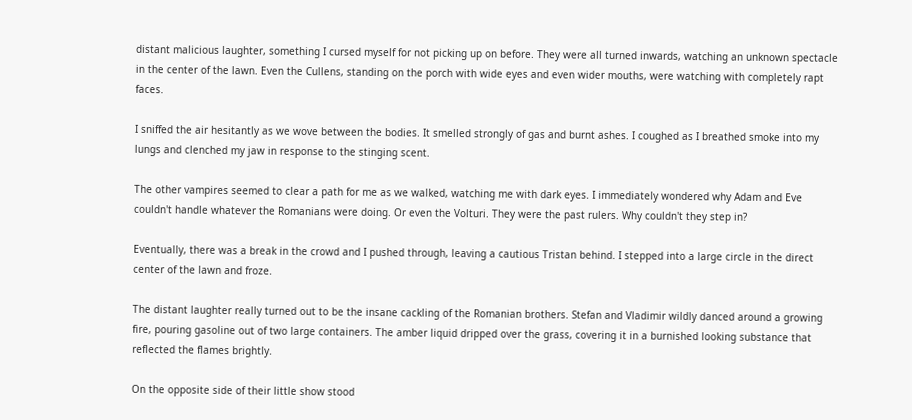distant malicious laughter, something I cursed myself for not picking up on before. They were all turned inwards, watching an unknown spectacle in the center of the lawn. Even the Cullens, standing on the porch with wide eyes and even wider mouths, were watching with completely rapt faces.

I sniffed the air hesitantly as we wove between the bodies. It smelled strongly of gas and burnt ashes. I coughed as I breathed smoke into my lungs and clenched my jaw in response to the stinging scent.

The other vampires seemed to clear a path for me as we walked, watching me with dark eyes. I immediately wondered why Adam and Eve couldn't handle whatever the Romanians were doing. Or even the Volturi. They were the past rulers. Why couldn't they step in?

Eventually, there was a break in the crowd and I pushed through, leaving a cautious Tristan behind. I stepped into a large circle in the direct center of the lawn and froze.

The distant laughter really turned out to be the insane cackling of the Romanian brothers. Stefan and Vladimir wildly danced around a growing fire, pouring gasoline out of two large containers. The amber liquid dripped over the grass, covering it in a burnished looking substance that reflected the flames brightly.

On the opposite side of their little show stood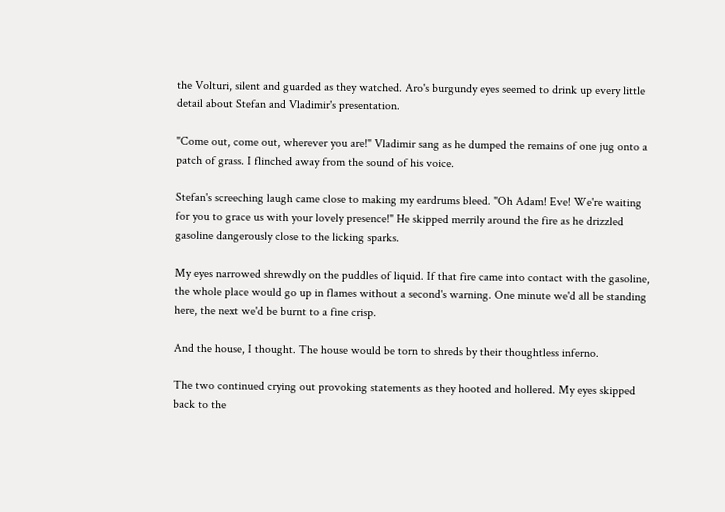the Volturi, silent and guarded as they watched. Aro's burgundy eyes seemed to drink up every little detail about Stefan and Vladimir's presentation.

"Come out, come out, wherever you are!" Vladimir sang as he dumped the remains of one jug onto a patch of grass. I flinched away from the sound of his voice.

Stefan's screeching laugh came close to making my eardrums bleed. "Oh Adam! Eve! We're waiting for you to grace us with your lovely presence!" He skipped merrily around the fire as he drizzled gasoline dangerously close to the licking sparks.

My eyes narrowed shrewdly on the puddles of liquid. If that fire came into contact with the gasoline, the whole place would go up in flames without a second's warning. One minute we'd all be standing here, the next we'd be burnt to a fine crisp.

And the house, I thought. The house would be torn to shreds by their thoughtless inferno.

The two continued crying out provoking statements as they hooted and hollered. My eyes skipped back to the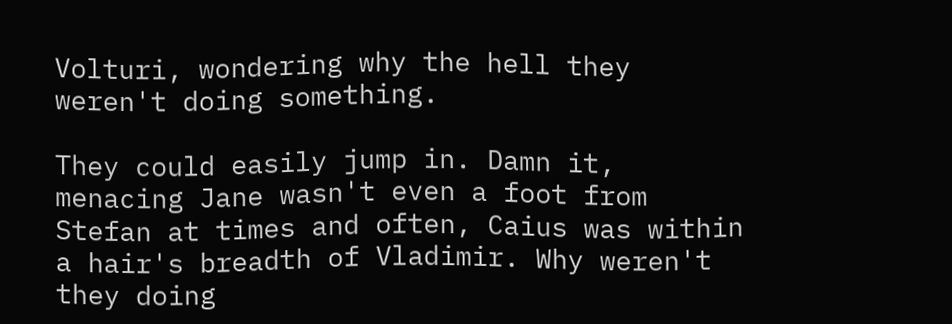Volturi, wondering why the hell they weren't doing something.

They could easily jump in. Damn it, menacing Jane wasn't even a foot from Stefan at times and often, Caius was within a hair's breadth of Vladimir. Why weren't they doing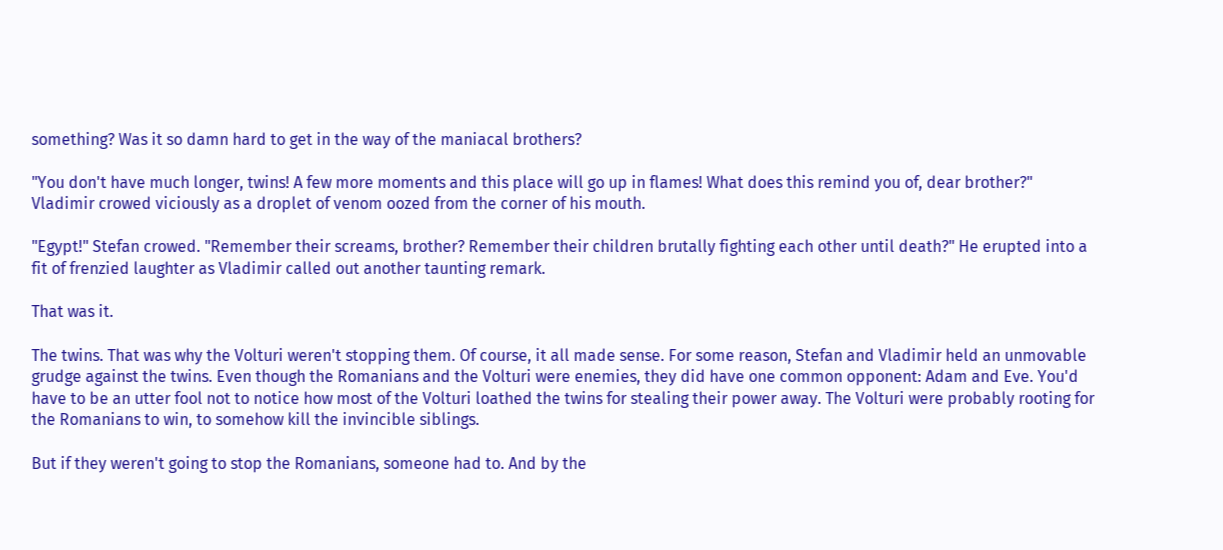something? Was it so damn hard to get in the way of the maniacal brothers?

"You don't have much longer, twins! A few more moments and this place will go up in flames! What does this remind you of, dear brother?" Vladimir crowed viciously as a droplet of venom oozed from the corner of his mouth.

"Egypt!" Stefan crowed. "Remember their screams, brother? Remember their children brutally fighting each other until death?" He erupted into a fit of frenzied laughter as Vladimir called out another taunting remark.

That was it.

The twins. That was why the Volturi weren't stopping them. Of course, it all made sense. For some reason, Stefan and Vladimir held an unmovable grudge against the twins. Even though the Romanians and the Volturi were enemies, they did have one common opponent: Adam and Eve. You'd have to be an utter fool not to notice how most of the Volturi loathed the twins for stealing their power away. The Volturi were probably rooting for the Romanians to win, to somehow kill the invincible siblings.

But if they weren't going to stop the Romanians, someone had to. And by the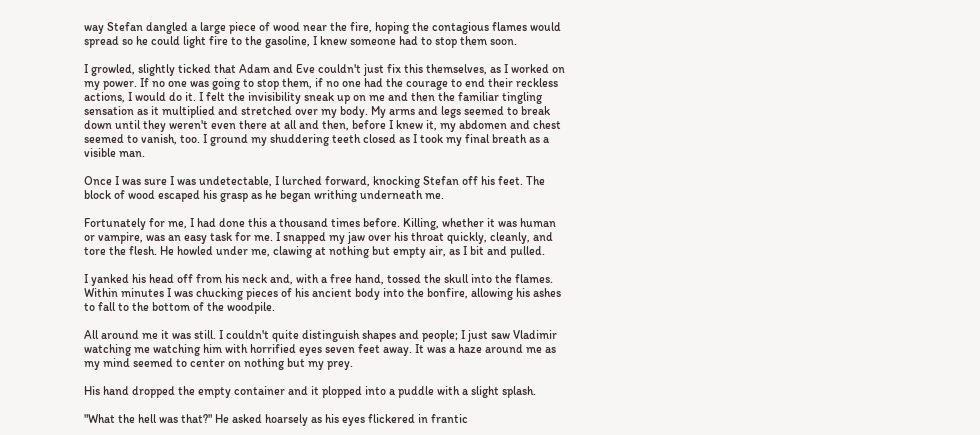way Stefan dangled a large piece of wood near the fire, hoping the contagious flames would spread so he could light fire to the gasoline, I knew someone had to stop them soon.

I growled, slightly ticked that Adam and Eve couldn't just fix this themselves, as I worked on my power. If no one was going to stop them, if no one had the courage to end their reckless actions, I would do it. I felt the invisibility sneak up on me and then the familiar tingling sensation as it multiplied and stretched over my body. My arms and legs seemed to break down until they weren't even there at all and then, before I knew it, my abdomen and chest seemed to vanish, too. I ground my shuddering teeth closed as I took my final breath as a visible man.

Once I was sure I was undetectable, I lurched forward, knocking Stefan off his feet. The block of wood escaped his grasp as he began writhing underneath me.

Fortunately for me, I had done this a thousand times before. Killing, whether it was human or vampire, was an easy task for me. I snapped my jaw over his throat quickly, cleanly, and tore the flesh. He howled under me, clawing at nothing but empty air, as I bit and pulled.

I yanked his head off from his neck and, with a free hand, tossed the skull into the flames. Within minutes I was chucking pieces of his ancient body into the bonfire, allowing his ashes to fall to the bottom of the woodpile.

All around me it was still. I couldn't quite distinguish shapes and people; I just saw Vladimir watching me watching him with horrified eyes seven feet away. It was a haze around me as my mind seemed to center on nothing but my prey.

His hand dropped the empty container and it plopped into a puddle with a slight splash.

"What the hell was that?" He asked hoarsely as his eyes flickered in frantic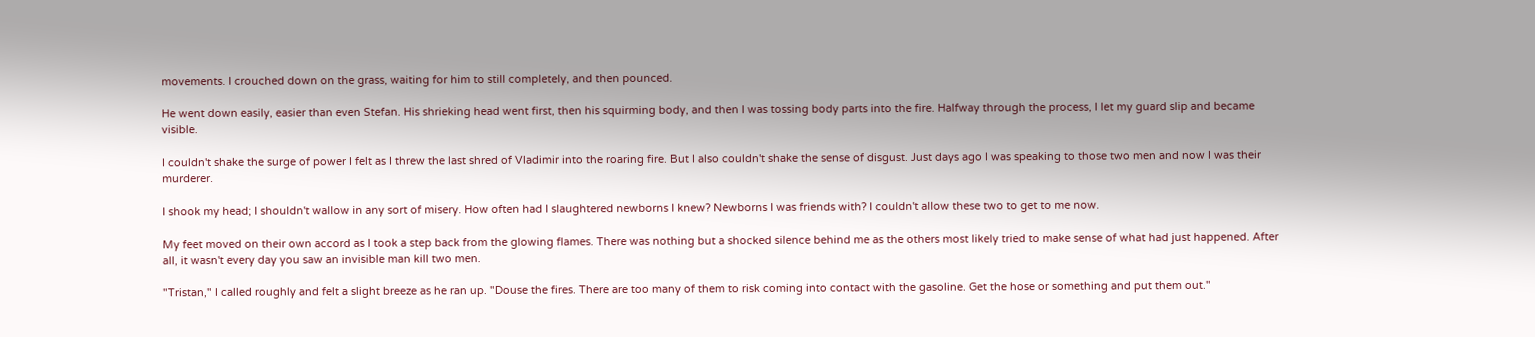movements. I crouched down on the grass, waiting for him to still completely, and then pounced.

He went down easily, easier than even Stefan. His shrieking head went first, then his squirming body, and then I was tossing body parts into the fire. Halfway through the process, I let my guard slip and became visible.

I couldn't shake the surge of power I felt as I threw the last shred of Vladimir into the roaring fire. But I also couldn't shake the sense of disgust. Just days ago I was speaking to those two men and now I was their murderer.

I shook my head; I shouldn't wallow in any sort of misery. How often had I slaughtered newborns I knew? Newborns I was friends with? I couldn't allow these two to get to me now.

My feet moved on their own accord as I took a step back from the glowing flames. There was nothing but a shocked silence behind me as the others most likely tried to make sense of what had just happened. After all, it wasn't every day you saw an invisible man kill two men.

"Tristan," I called roughly and felt a slight breeze as he ran up. "Douse the fires. There are too many of them to risk coming into contact with the gasoline. Get the hose or something and put them out."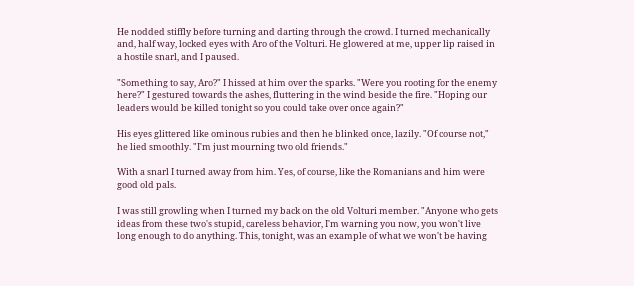He nodded stiffly before turning and darting through the crowd. I turned mechanically and, half way, locked eyes with Aro of the Volturi. He glowered at me, upper lip raised in a hostile snarl, and I paused.

"Something to say, Aro?" I hissed at him over the sparks. "Were you rooting for the enemy here?" I gestured towards the ashes, fluttering in the wind beside the fire. "Hoping our leaders would be killed tonight so you could take over once again?"

His eyes glittered like ominous rubies and then he blinked once, lazily. "Of course not," he lied smoothly. "I'm just mourning two old friends."

With a snarl I turned away from him. Yes, of course, like the Romanians and him were good old pals.

I was still growling when I turned my back on the old Volturi member. "Anyone who gets ideas from these two's stupid, careless behavior, I'm warning you now, you won't live long enough to do anything. This, tonight, was an example of what we won't be having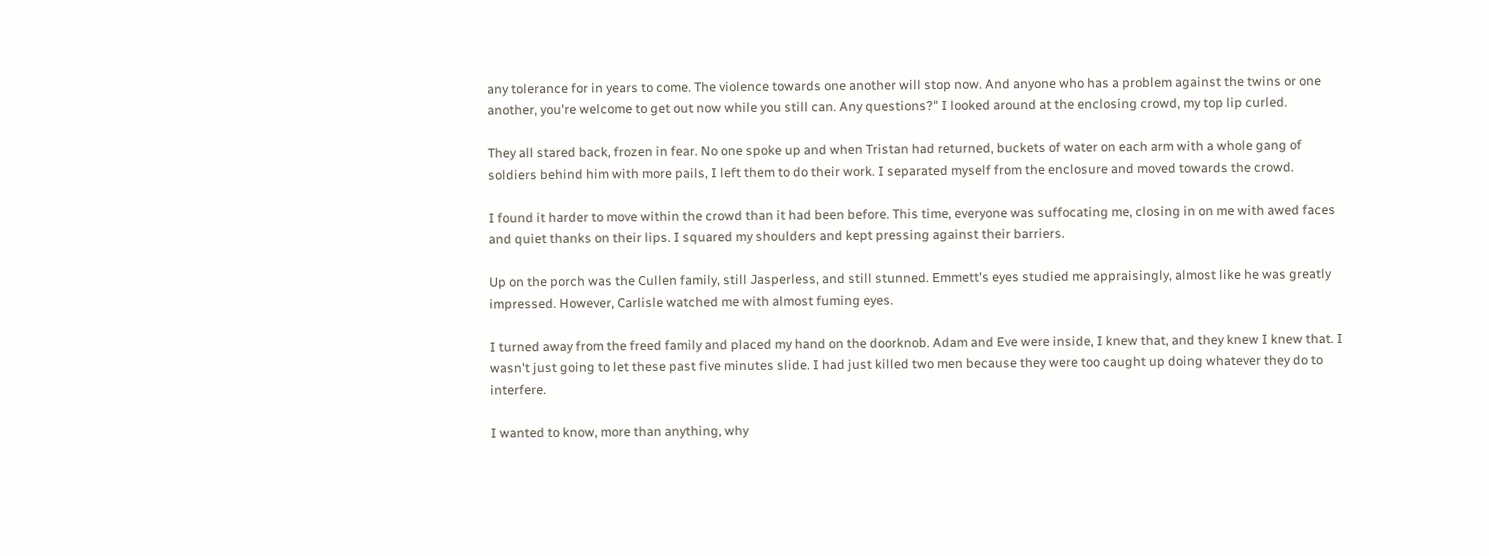any tolerance for in years to come. The violence towards one another will stop now. And anyone who has a problem against the twins or one another, you're welcome to get out now while you still can. Any questions?" I looked around at the enclosing crowd, my top lip curled.

They all stared back, frozen in fear. No one spoke up and when Tristan had returned, buckets of water on each arm with a whole gang of soldiers behind him with more pails, I left them to do their work. I separated myself from the enclosure and moved towards the crowd.

I found it harder to move within the crowd than it had been before. This time, everyone was suffocating me, closing in on me with awed faces and quiet thanks on their lips. I squared my shoulders and kept pressing against their barriers.

Up on the porch was the Cullen family, still Jasperless, and still stunned. Emmett's eyes studied me appraisingly, almost like he was greatly impressed. However, Carlisle watched me with almost fuming eyes.

I turned away from the freed family and placed my hand on the doorknob. Adam and Eve were inside, I knew that, and they knew I knew that. I wasn't just going to let these past five minutes slide. I had just killed two men because they were too caught up doing whatever they do to interfere.

I wanted to know, more than anything, why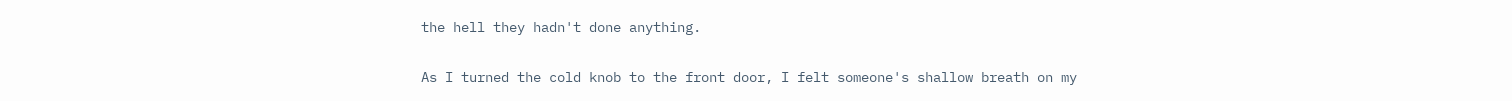the hell they hadn't done anything.

As I turned the cold knob to the front door, I felt someone's shallow breath on my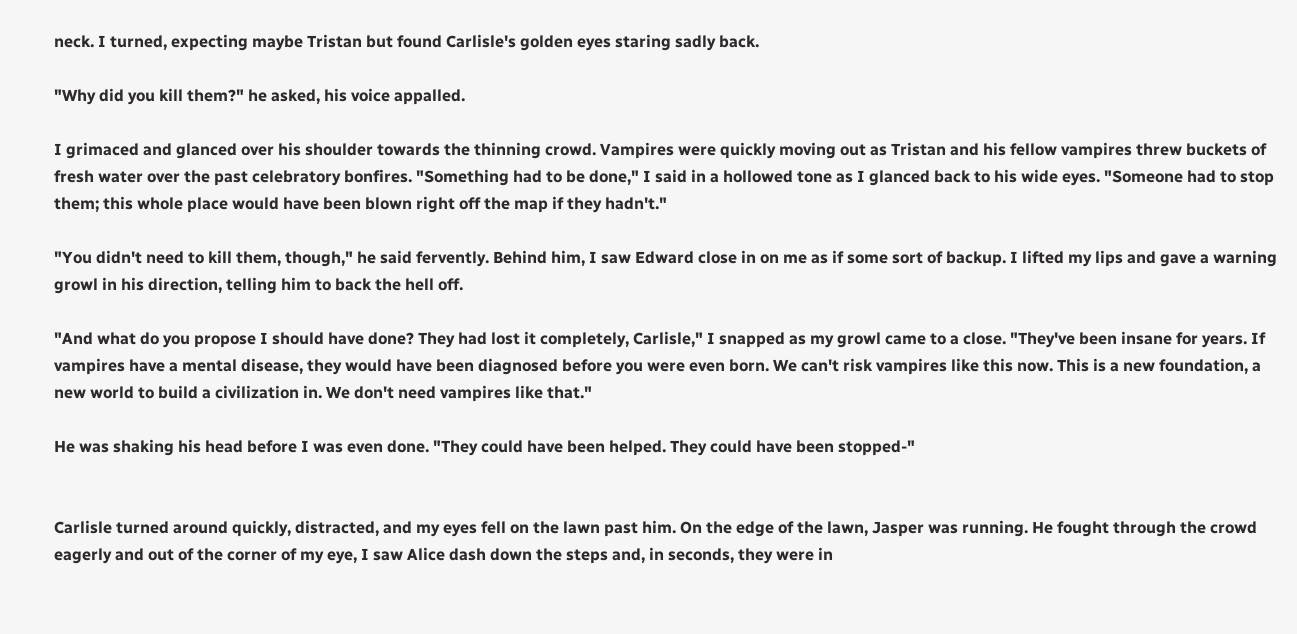neck. I turned, expecting maybe Tristan but found Carlisle's golden eyes staring sadly back.

"Why did you kill them?" he asked, his voice appalled.

I grimaced and glanced over his shoulder towards the thinning crowd. Vampires were quickly moving out as Tristan and his fellow vampires threw buckets of fresh water over the past celebratory bonfires. "Something had to be done," I said in a hollowed tone as I glanced back to his wide eyes. "Someone had to stop them; this whole place would have been blown right off the map if they hadn't."

"You didn't need to kill them, though," he said fervently. Behind him, I saw Edward close in on me as if some sort of backup. I lifted my lips and gave a warning growl in his direction, telling him to back the hell off.

"And what do you propose I should have done? They had lost it completely, Carlisle," I snapped as my growl came to a close. "They've been insane for years. If vampires have a mental disease, they would have been diagnosed before you were even born. We can't risk vampires like this now. This is a new foundation, a new world to build a civilization in. We don't need vampires like that."

He was shaking his head before I was even done. "They could have been helped. They could have been stopped-"


Carlisle turned around quickly, distracted, and my eyes fell on the lawn past him. On the edge of the lawn, Jasper was running. He fought through the crowd eagerly and out of the corner of my eye, I saw Alice dash down the steps and, in seconds, they were in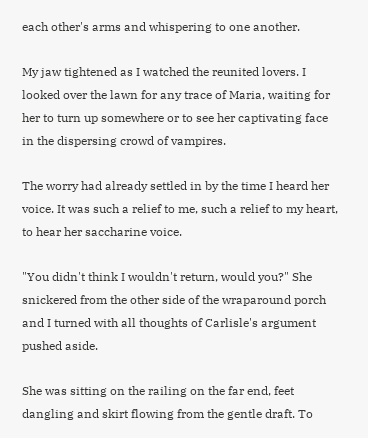each other's arms and whispering to one another.

My jaw tightened as I watched the reunited lovers. I looked over the lawn for any trace of Maria, waiting for her to turn up somewhere or to see her captivating face in the dispersing crowd of vampires.

The worry had already settled in by the time I heard her voice. It was such a relief to me, such a relief to my heart, to hear her saccharine voice.

"You didn't think I wouldn't return, would you?" She snickered from the other side of the wraparound porch and I turned with all thoughts of Carlisle's argument pushed aside.

She was sitting on the railing on the far end, feet dangling and skirt flowing from the gentle draft. To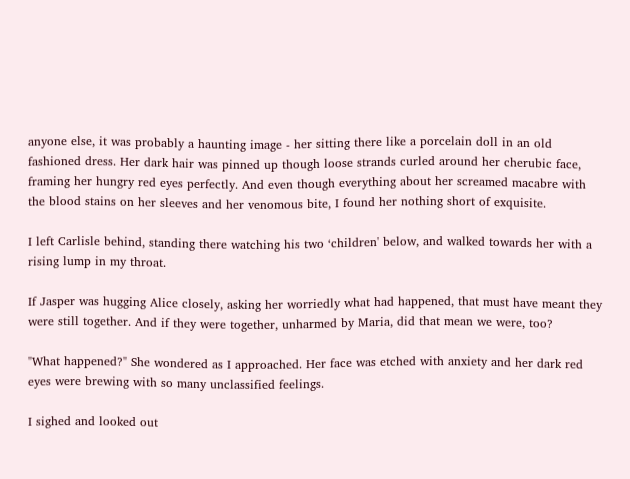anyone else, it was probably a haunting image - her sitting there like a porcelain doll in an old fashioned dress. Her dark hair was pinned up though loose strands curled around her cherubic face, framing her hungry red eyes perfectly. And even though everything about her screamed macabre with the blood stains on her sleeves and her venomous bite, I found her nothing short of exquisite.

I left Carlisle behind, standing there watching his two ‘children' below, and walked towards her with a rising lump in my throat.

If Jasper was hugging Alice closely, asking her worriedly what had happened, that must have meant they were still together. And if they were together, unharmed by Maria, did that mean we were, too?

"What happened?" She wondered as I approached. Her face was etched with anxiety and her dark red eyes were brewing with so many unclassified feelings.

I sighed and looked out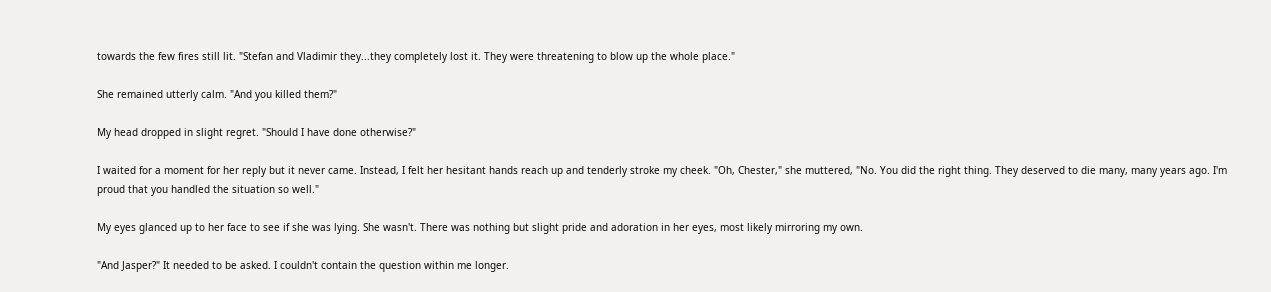towards the few fires still lit. "Stefan and Vladimir they...they completely lost it. They were threatening to blow up the whole place."

She remained utterly calm. "And you killed them?"

My head dropped in slight regret. "Should I have done otherwise?"

I waited for a moment for her reply but it never came. Instead, I felt her hesitant hands reach up and tenderly stroke my cheek. "Oh, Chester," she muttered, "No. You did the right thing. They deserved to die many, many years ago. I'm proud that you handled the situation so well."

My eyes glanced up to her face to see if she was lying. She wasn't. There was nothing but slight pride and adoration in her eyes, most likely mirroring my own.

"And Jasper?" It needed to be asked. I couldn't contain the question within me longer.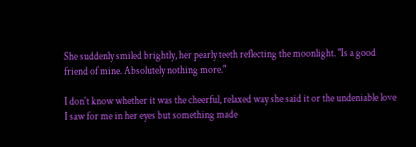She suddenly smiled brightly, her pearly teeth reflecting the moonlight. "Is a good friend of mine. Absolutely nothing more."

I don't know whether it was the cheerful, relaxed way she said it or the undeniable love I saw for me in her eyes but something made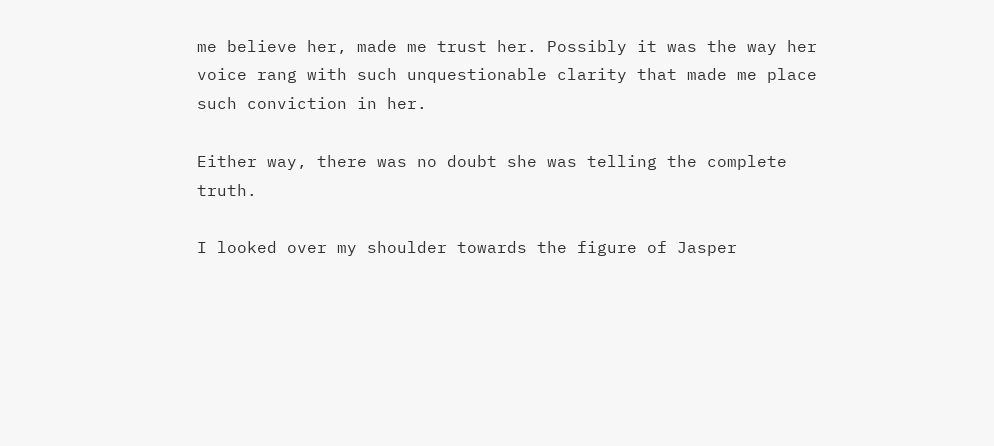me believe her, made me trust her. Possibly it was the way her voice rang with such unquestionable clarity that made me place such conviction in her.

Either way, there was no doubt she was telling the complete truth.

I looked over my shoulder towards the figure of Jasper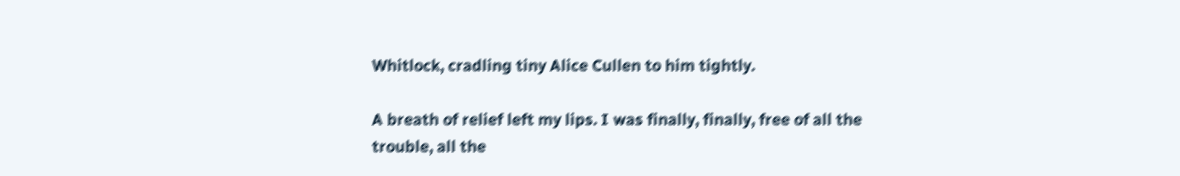Whitlock, cradling tiny Alice Cullen to him tightly.

A breath of relief left my lips. I was finally, finally, free of all the trouble, all the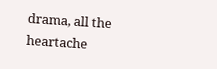drama, all the heartache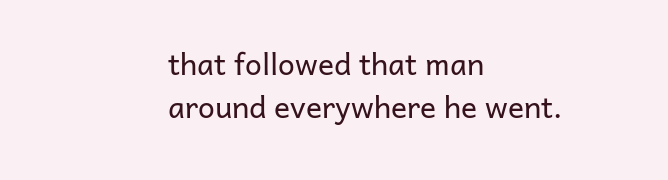that followed that man around everywhere he went.